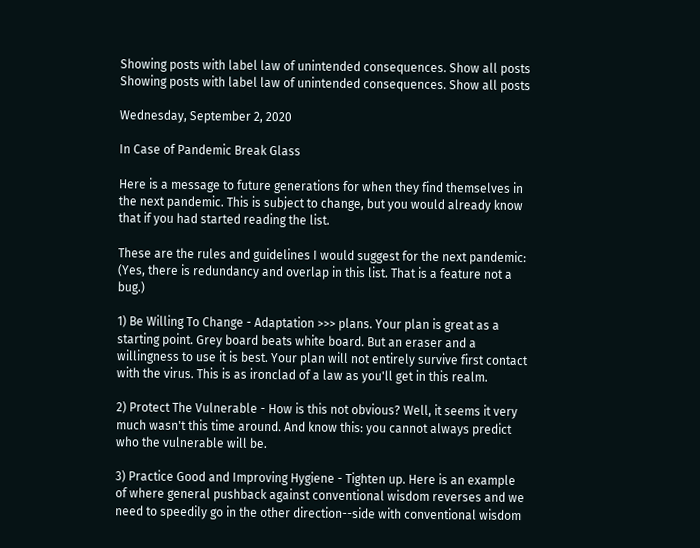Showing posts with label law of unintended consequences. Show all posts
Showing posts with label law of unintended consequences. Show all posts

Wednesday, September 2, 2020

In Case of Pandemic Break Glass

Here is a message to future generations for when they find themselves in the next pandemic. This is subject to change, but you would already know that if you had started reading the list.

These are the rules and guidelines I would suggest for the next pandemic:
(Yes, there is redundancy and overlap in this list. That is a feature not a bug.)

1) Be Willing To Change - Adaptation >>> plans. Your plan is great as a starting point. Grey board beats white board. But an eraser and a willingness to use it is best. Your plan will not entirely survive first contact with the virus. This is as ironclad of a law as you'll get in this realm.

2) Protect The Vulnerable - How is this not obvious? Well, it seems it very much wasn't this time around. And know this: you cannot always predict who the vulnerable will be.

3) Practice Good and Improving Hygiene - Tighten up. Here is an example of where general pushback against conventional wisdom reverses and we need to speedily go in the other direction--side with conventional wisdom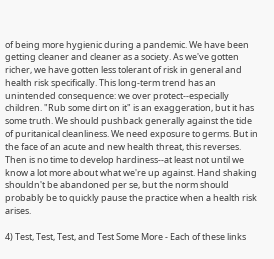of being more hygienic during a pandemic. We have been getting cleaner and cleaner as a society. As we've gotten richer, we have gotten less tolerant of risk in general and health risk specifically. This long-term trend has an unintended consequence: we over protect--especially children. "Rub some dirt on it" is an exaggeration, but it has some truth. We should pushback generally against the tide of puritanical cleanliness. We need exposure to germs. But in the face of an acute and new health threat, this reverses. Then is no time to develop hardiness--at least not until we know a lot more about what we're up against. Hand shaking shouldn't be abandoned per se, but the norm should probably be to quickly pause the practice when a health risk arises.

4) Test, Test, Test, and Test Some More - Each of these links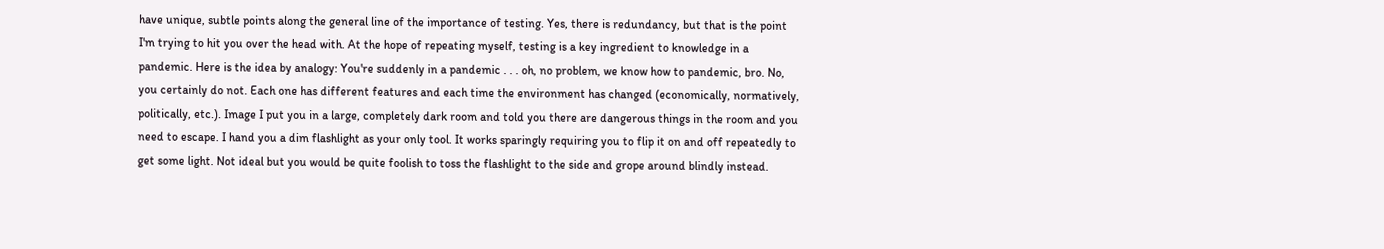have unique, subtle points along the general line of the importance of testing. Yes, there is redundancy, but that is the point I'm trying to hit you over the head with. At the hope of repeating myself, testing is a key ingredient to knowledge in a pandemic. Here is the idea by analogy: You're suddenly in a pandemic . . . oh, no problem, we know how to pandemic, bro. No, you certainly do not. Each one has different features and each time the environment has changed (economically, normatively, politically, etc.). Image I put you in a large, completely dark room and told you there are dangerous things in the room and you need to escape. I hand you a dim flashlight as your only tool. It works sparingly requiring you to flip it on and off repeatedly to get some light. Not ideal but you would be quite foolish to toss the flashlight to the side and grope around blindly instead.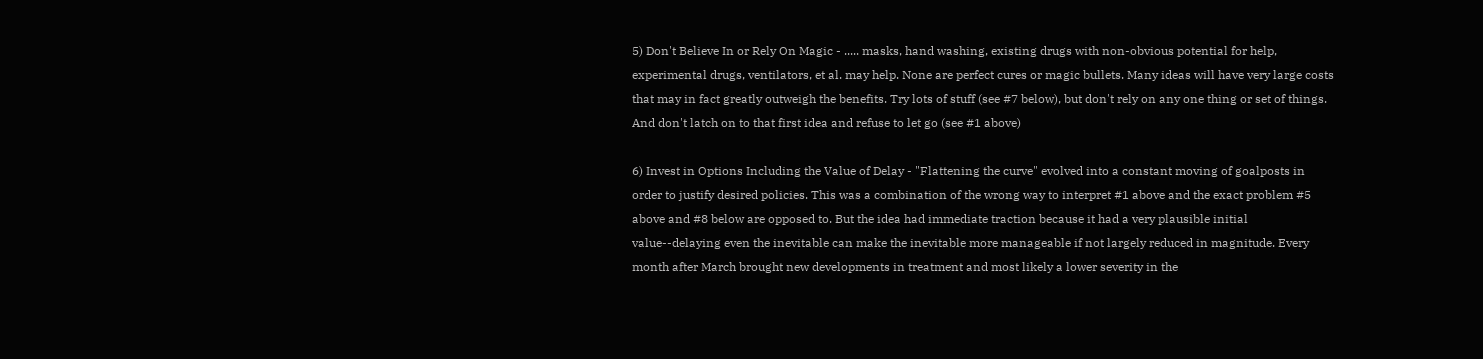5) Don't Believe In or Rely On Magic - ..... masks, hand washing, existing drugs with non-obvious potential for help, experimental drugs, ventilators, et al. may help. None are perfect cures or magic bullets. Many ideas will have very large costs that may in fact greatly outweigh the benefits. Try lots of stuff (see #7 below), but don't rely on any one thing or set of things. And don't latch on to that first idea and refuse to let go (see #1 above)

6) Invest in Options Including the Value of Delay - "Flattening the curve" evolved into a constant moving of goalposts in order to justify desired policies. This was a combination of the wrong way to interpret #1 above and the exact problem #5 above and #8 below are opposed to. But the idea had immediate traction because it had a very plausible initial value--delaying even the inevitable can make the inevitable more manageable if not largely reduced in magnitude. Every month after March brought new developments in treatment and most likely a lower severity in the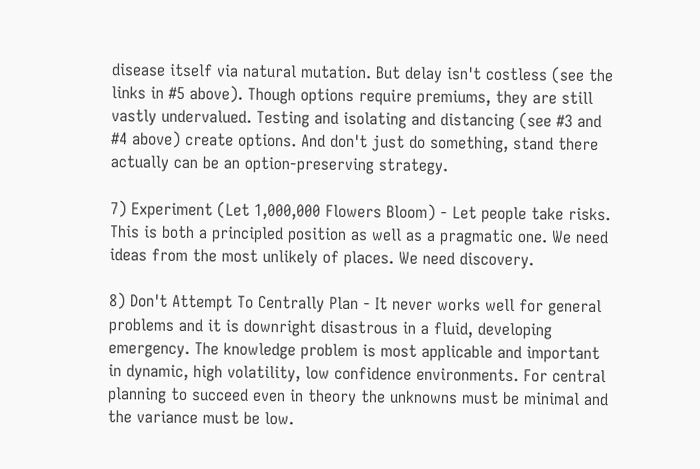disease itself via natural mutation. But delay isn't costless (see the links in #5 above). Though options require premiums, they are still vastly undervalued. Testing and isolating and distancing (see #3 and #4 above) create options. And don't just do something, stand there actually can be an option-preserving strategy.

7) Experiment (Let 1,000,000 Flowers Bloom) - Let people take risks. This is both a principled position as well as a pragmatic one. We need ideas from the most unlikely of places. We need discovery.

8) Don't Attempt To Centrally Plan - It never works well for general problems and it is downright disastrous in a fluid, developing emergency. The knowledge problem is most applicable and important in dynamic, high volatility, low confidence environments. For central planning to succeed even in theory the unknowns must be minimal and the variance must be low.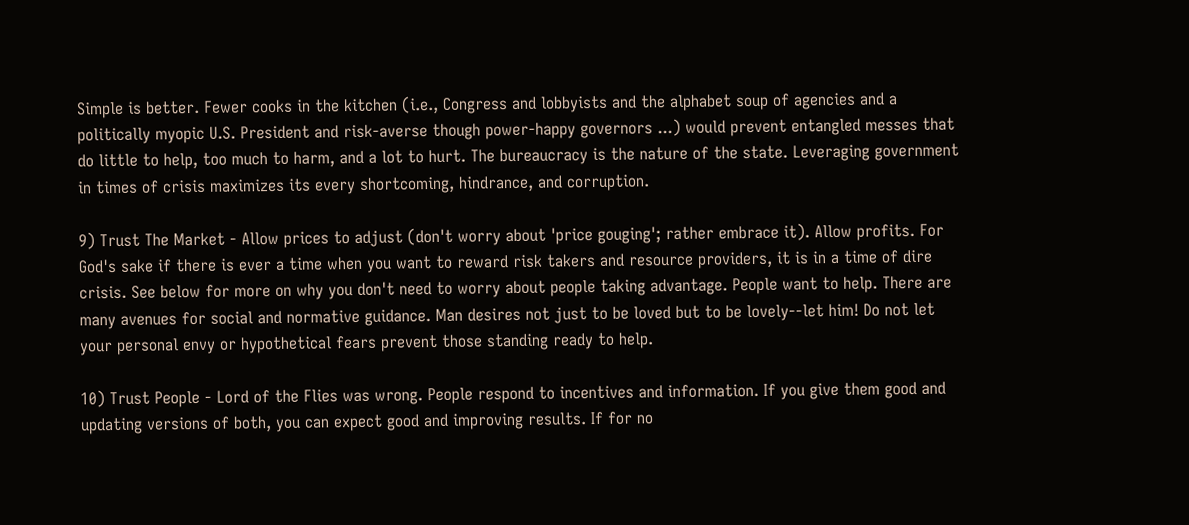Simple is better. Fewer cooks in the kitchen (i.e., Congress and lobbyists and the alphabet soup of agencies and a politically myopic U.S. President and risk-averse though power-happy governors ...) would prevent entangled messes that do little to help, too much to harm, and a lot to hurt. The bureaucracy is the nature of the state. Leveraging government in times of crisis maximizes its every shortcoming, hindrance, and corruption.

9) Trust The Market - Allow prices to adjust (don't worry about 'price gouging'; rather embrace it). Allow profits. For God's sake if there is ever a time when you want to reward risk takers and resource providers, it is in a time of dire crisis. See below for more on why you don't need to worry about people taking advantage. People want to help. There are many avenues for social and normative guidance. Man desires not just to be loved but to be lovely--let him! Do not let your personal envy or hypothetical fears prevent those standing ready to help.

10) Trust People - Lord of the Flies was wrong. People respond to incentives and information. If you give them good and updating versions of both, you can expect good and improving results. If for no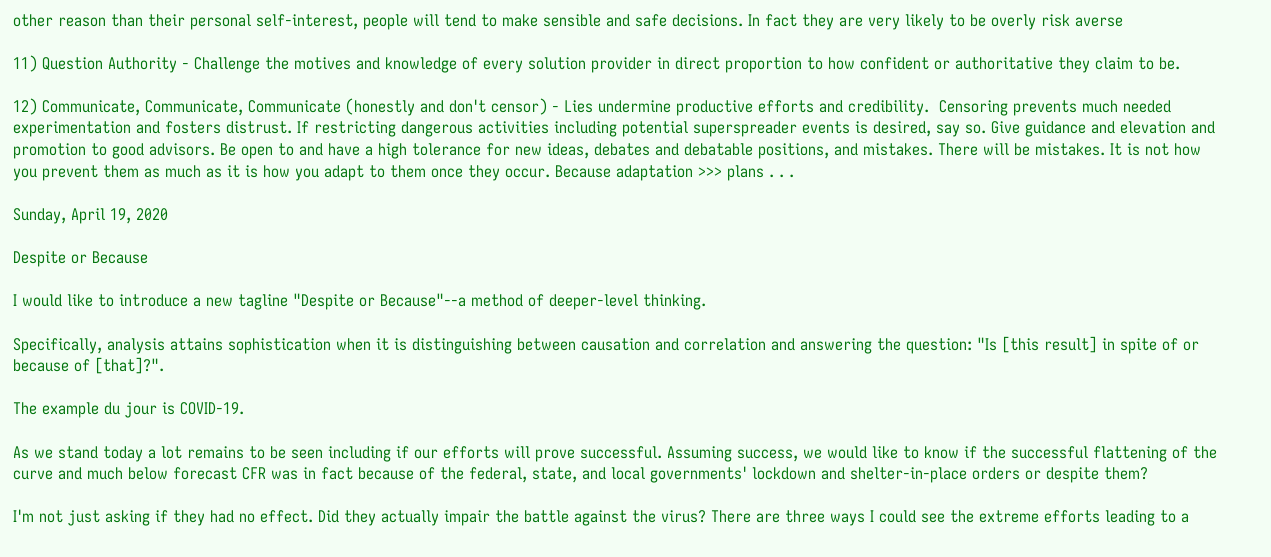other reason than their personal self-interest, people will tend to make sensible and safe decisions. In fact they are very likely to be overly risk averse

11) Question Authority - Challenge the motives and knowledge of every solution provider in direct proportion to how confident or authoritative they claim to be.

12) Communicate, Communicate, Communicate (honestly and don't censor) - Lies undermine productive efforts and credibility.  Censoring prevents much needed experimentation and fosters distrust. If restricting dangerous activities including potential superspreader events is desired, say so. Give guidance and elevation and promotion to good advisors. Be open to and have a high tolerance for new ideas, debates and debatable positions, and mistakes. There will be mistakes. It is not how you prevent them as much as it is how you adapt to them once they occur. Because adaptation >>> plans . . .

Sunday, April 19, 2020

Despite or Because

I would like to introduce a new tagline "Despite or Because"--a method of deeper-level thinking.

Specifically, analysis attains sophistication when it is distinguishing between causation and correlation and answering the question: "Is [this result] in spite of or because of [that]?".

The example du jour is COVID-19.

As we stand today a lot remains to be seen including if our efforts will prove successful. Assuming success, we would like to know if the successful flattening of the curve and much below forecast CFR was in fact because of the federal, state, and local governments' lockdown and shelter-in-place orders or despite them?

I'm not just asking if they had no effect. Did they actually impair the battle against the virus? There are three ways I could see the extreme efforts leading to a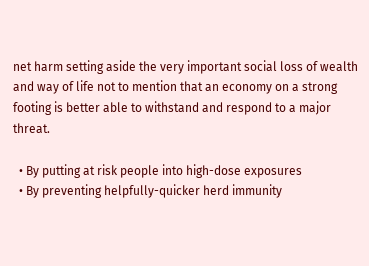net harm setting aside the very important social loss of wealth and way of life not to mention that an economy on a strong footing is better able to withstand and respond to a major threat.

  • By putting at risk people into high-dose exposures
  • By preventing helpfully-quicker herd immunity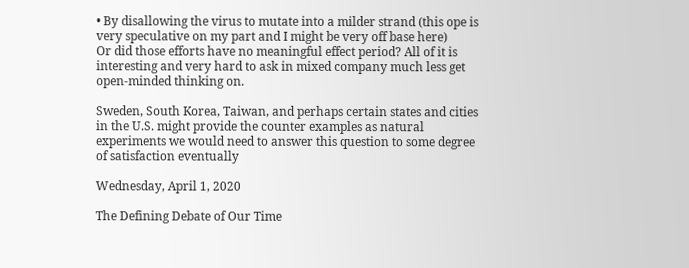• By disallowing the virus to mutate into a milder strand (this ope is very speculative on my part and I might be very off base here)
Or did those efforts have no meaningful effect period? All of it is interesting and very hard to ask in mixed company much less get open-minded thinking on.

Sweden, South Korea, Taiwan, and perhaps certain states and cities in the U.S. might provide the counter examples as natural experiments we would need to answer this question to some degree of satisfaction eventually

Wednesday, April 1, 2020

The Defining Debate of Our Time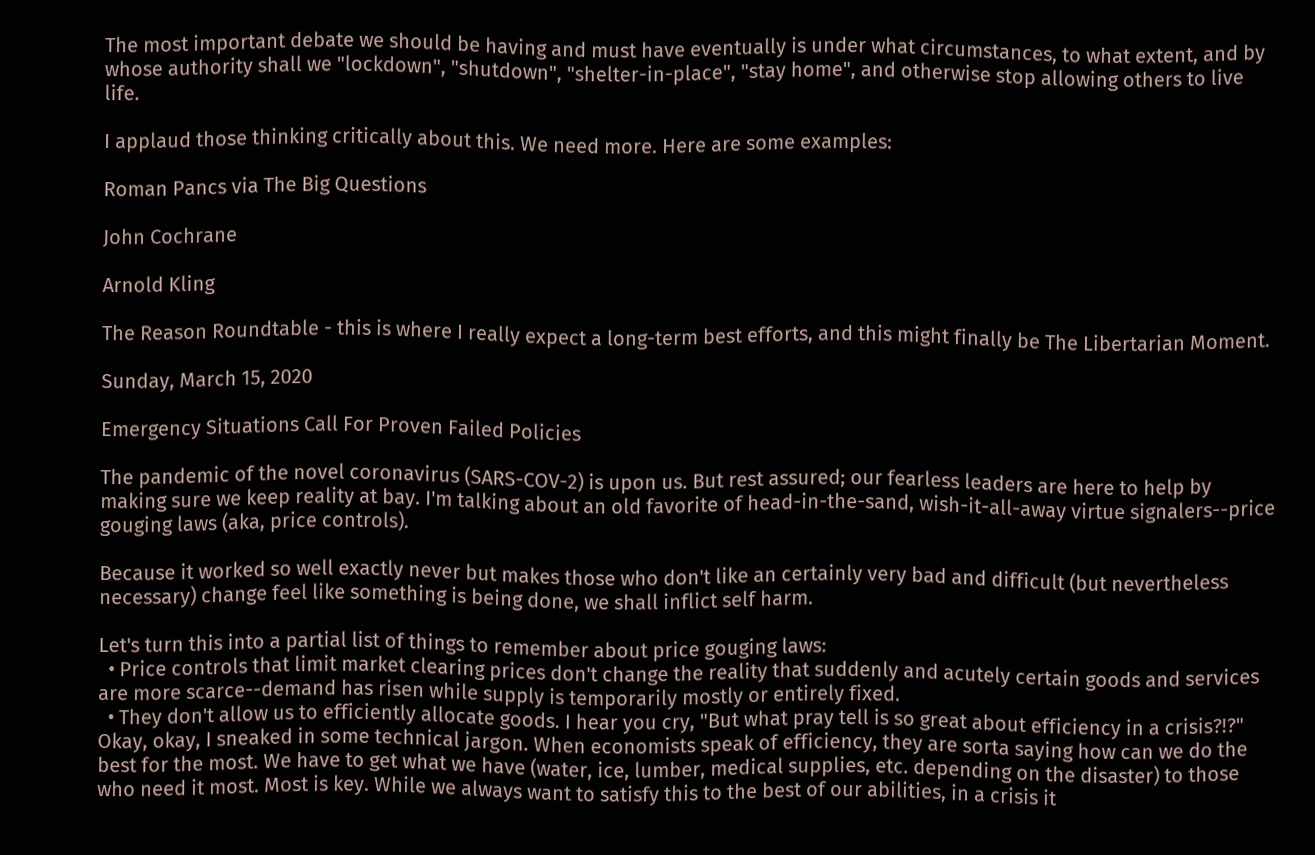The most important debate we should be having and must have eventually is under what circumstances, to what extent, and by whose authority shall we "lockdown", "shutdown", "shelter-in-place", "stay home", and otherwise stop allowing others to live life.

I applaud those thinking critically about this. We need more. Here are some examples:

Roman Pancs via The Big Questions

John Cochrane

Arnold Kling

The Reason Roundtable - this is where I really expect a long-term best efforts, and this might finally be The Libertarian Moment.

Sunday, March 15, 2020

Emergency Situations Call For Proven Failed Policies

The pandemic of the novel coronavirus (SARS-COV-2) is upon us. But rest assured; our fearless leaders are here to help by making sure we keep reality at bay. I'm talking about an old favorite of head-in-the-sand, wish-it-all-away virtue signalers--price gouging laws (aka, price controls).

Because it worked so well exactly never but makes those who don't like an certainly very bad and difficult (but nevertheless necessary) change feel like something is being done, we shall inflict self harm.

Let's turn this into a partial list of things to remember about price gouging laws:
  • Price controls that limit market clearing prices don't change the reality that suddenly and acutely certain goods and services are more scarce--demand has risen while supply is temporarily mostly or entirely fixed.
  • They don't allow us to efficiently allocate goods. I hear you cry, "But what pray tell is so great about efficiency in a crisis?!?" Okay, okay, I sneaked in some technical jargon. When economists speak of efficiency, they are sorta saying how can we do the best for the most. We have to get what we have (water, ice, lumber, medical supplies, etc. depending on the disaster) to those who need it most. Most is key. While we always want to satisfy this to the best of our abilities, in a crisis it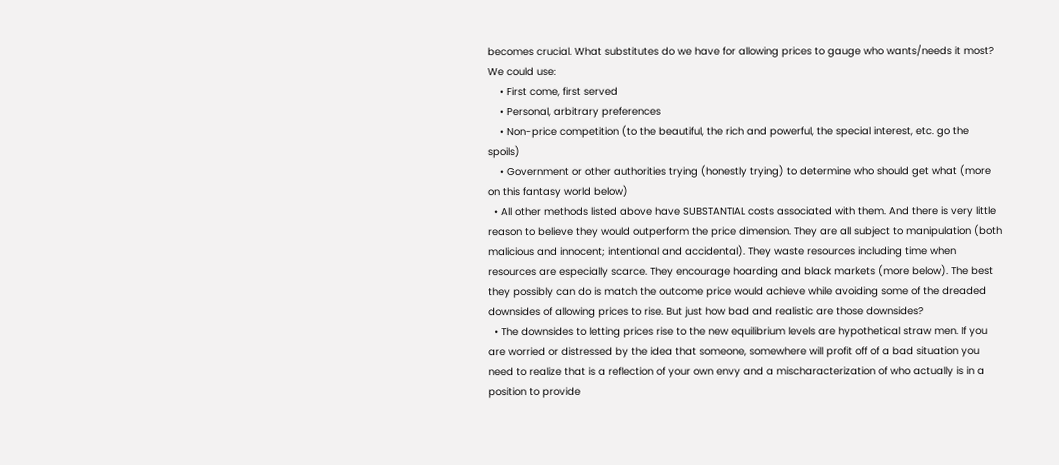becomes crucial. What substitutes do we have for allowing prices to gauge who wants/needs it most? We could use:
    • First come, first served
    • Personal, arbitrary preferences
    • Non-price competition (to the beautiful, the rich and powerful, the special interest, etc. go the spoils)
    • Government or other authorities trying (honestly trying) to determine who should get what (more on this fantasy world below)
  • All other methods listed above have SUBSTANTIAL costs associated with them. And there is very little reason to believe they would outperform the price dimension. They are all subject to manipulation (both malicious and innocent; intentional and accidental). They waste resources including time when resources are especially scarce. They encourage hoarding and black markets (more below). The best they possibly can do is match the outcome price would achieve while avoiding some of the dreaded downsides of allowing prices to rise. But just how bad and realistic are those downsides?
  • The downsides to letting prices rise to the new equilibrium levels are hypothetical straw men. If you are worried or distressed by the idea that someone, somewhere will profit off of a bad situation you need to realize that is a reflection of your own envy and a mischaracterization of who actually is in a position to provide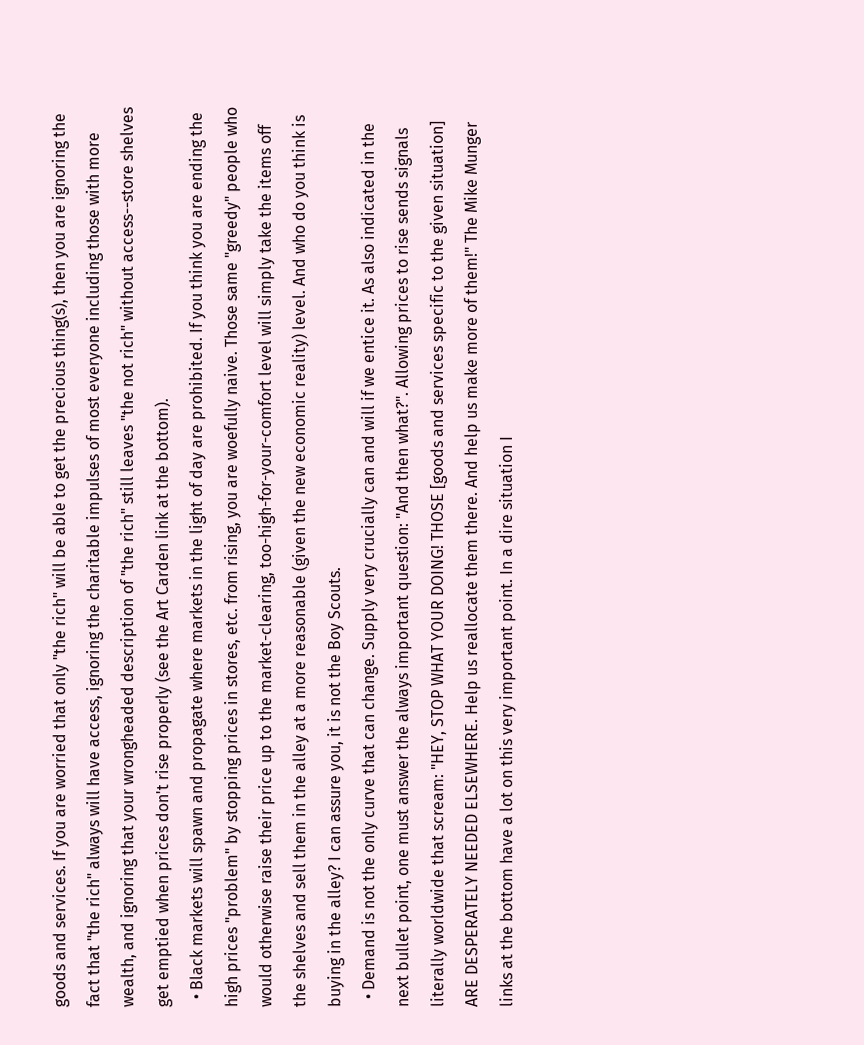goods and services. If you are worried that only "the rich" will be able to get the precious thing(s), then you are ignoring the fact that "the rich" always will have access, ignoring the charitable impulses of most everyone including those with more wealth, and ignoring that your wrongheaded description of "the rich" still leaves "the not rich" without access--store shelves get emptied when prices don't rise properly (see the Art Carden link at the bottom).
  • Black markets will spawn and propagate where markets in the light of day are prohibited. If you think you are ending the high prices "problem" by stopping prices in stores, etc. from rising, you are woefully naive. Those same "greedy" people who would otherwise raise their price up to the market-clearing, too-high-for-your-comfort level will simply take the items off the shelves and sell them in the alley at a more reasonable (given the new economic reality) level. And who do you think is buying in the alley? I can assure you, it is not the Boy Scouts.
  • Demand is not the only curve that can change. Supply very crucially can and will if we entice it. As also indicated in the next bullet point, one must answer the always important question: "And then what?". Allowing prices to rise sends signals literally worldwide that scream: "HEY, STOP WHAT YOUR DOING! THOSE [goods and services specific to the given situation] ARE DESPERATELY NEEDED ELSEWHERE. Help us reallocate them there. And help us make more of them!" The Mike Munger links at the bottom have a lot on this very important point. In a dire situation I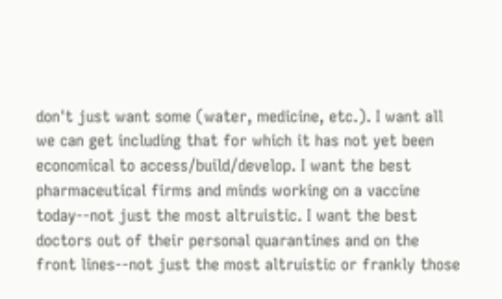don't just want some (water, medicine, etc.). I want all we can get including that for which it has not yet been economical to access/build/develop. I want the best pharmaceutical firms and minds working on a vaccine today--not just the most altruistic. I want the best doctors out of their personal quarantines and on the front lines--not just the most altruistic or frankly those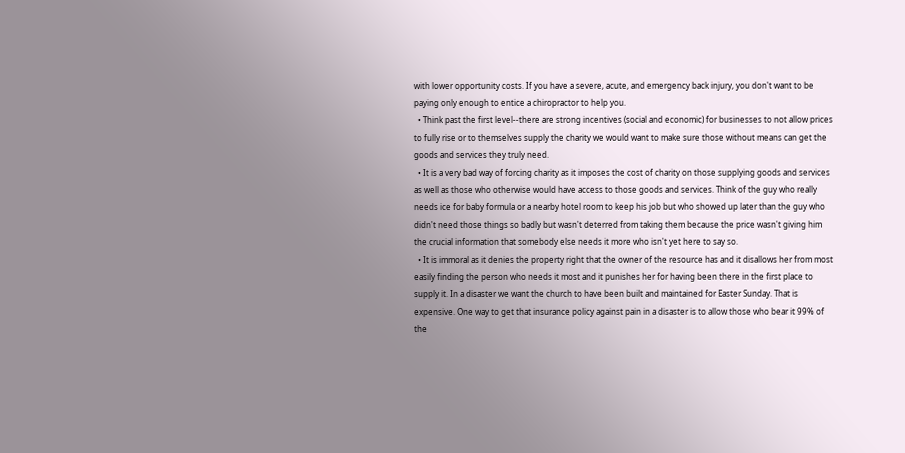with lower opportunity costs. If you have a severe, acute, and emergency back injury, you don't want to be paying only enough to entice a chiropractor to help you.
  • Think past the first level--there are strong incentives (social and economic) for businesses to not allow prices to fully rise or to themselves supply the charity we would want to make sure those without means can get the goods and services they truly need.
  • It is a very bad way of forcing charity as it imposes the cost of charity on those supplying goods and services as well as those who otherwise would have access to those goods and services. Think of the guy who really needs ice for baby formula or a nearby hotel room to keep his job but who showed up later than the guy who didn't need those things so badly but wasn't deterred from taking them because the price wasn't giving him the crucial information that somebody else needs it more who isn't yet here to say so.
  • It is immoral as it denies the property right that the owner of the resource has and it disallows her from most easily finding the person who needs it most and it punishes her for having been there in the first place to supply it. In a disaster we want the church to have been built and maintained for Easter Sunday. That is expensive. One way to get that insurance policy against pain in a disaster is to allow those who bear it 99% of the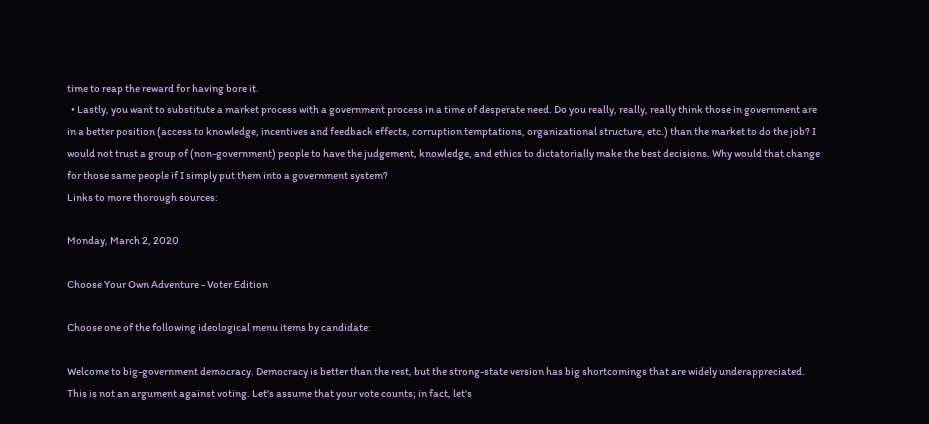time to reap the reward for having bore it.
  • Lastly, you want to substitute a market process with a government process in a time of desperate need. Do you really, really, really think those in government are in a better position (access to knowledge, incentives and feedback effects, corruption temptations, organizational structure, etc.) than the market to do the job? I would not trust a group of (non-government) people to have the judgement, knowledge, and ethics to dictatorially make the best decisions. Why would that change for those same people if I simply put them into a government system?
Links to more thorough sources:

Monday, March 2, 2020

Choose Your Own Adventure - Voter Edition

Choose one of the following ideological menu items by candidate:

Welcome to big-government democracy. Democracy is better than the rest, but the strong-state version has big shortcomings that are widely underappreciated. This is not an argument against voting. Let's assume that your vote counts; in fact, let's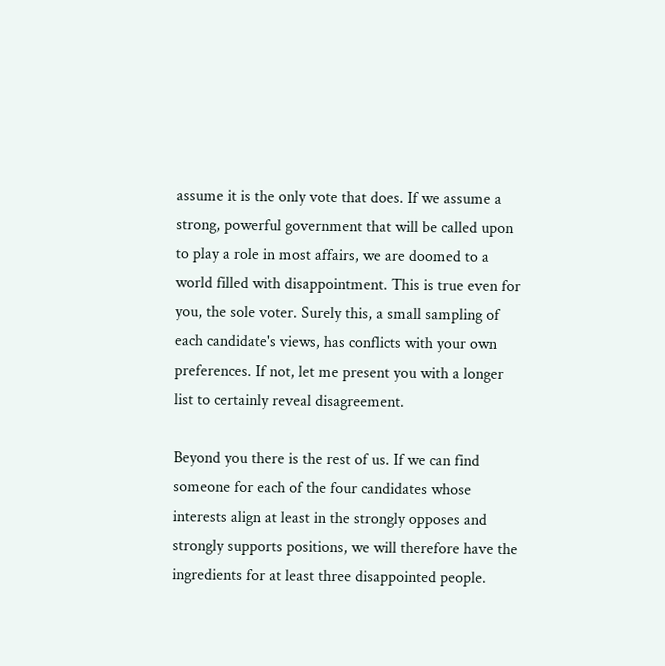assume it is the only vote that does. If we assume a strong, powerful government that will be called upon to play a role in most affairs, we are doomed to a world filled with disappointment. This is true even for you, the sole voter. Surely this, a small sampling of each candidate's views, has conflicts with your own preferences. If not, let me present you with a longer list to certainly reveal disagreement.

Beyond you there is the rest of us. If we can find someone for each of the four candidates whose interests align at least in the strongly opposes and strongly supports positions, we will therefore have the ingredients for at least three disappointed people.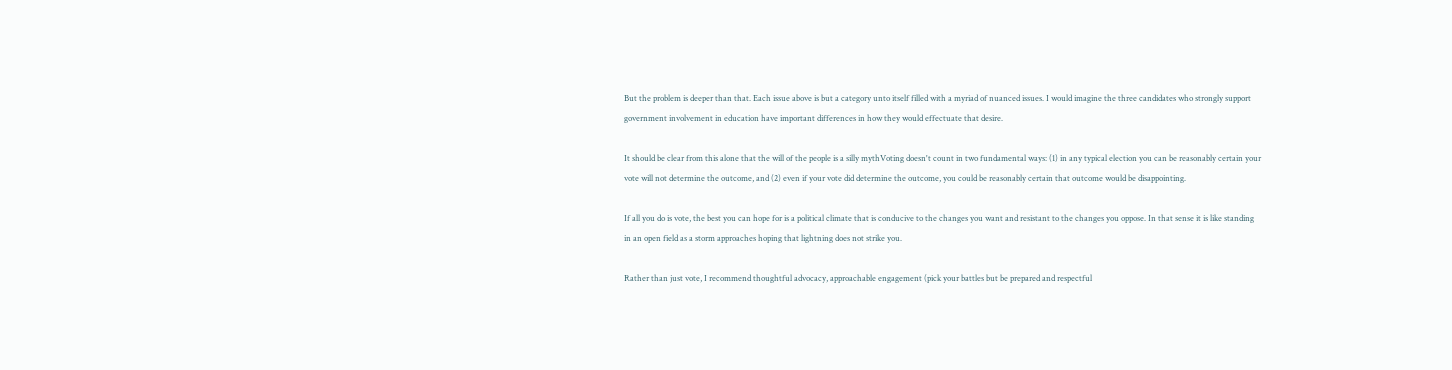But the problem is deeper than that. Each issue above is but a category unto itself filled with a myriad of nuanced issues. I would imagine the three candidates who strongly support government involvement in education have important differences in how they would effectuate that desire.

It should be clear from this alone that the will of the people is a silly mythVoting doesn't count in two fundamental ways: (1) in any typical election you can be reasonably certain your vote will not determine the outcome, and (2) even if your vote did determine the outcome, you could be reasonably certain that outcome would be disappointing.

If all you do is vote, the best you can hope for is a political climate that is conducive to the changes you want and resistant to the changes you oppose. In that sense it is like standing in an open field as a storm approaches hoping that lightning does not strike you.

Rather than just vote, I recommend thoughtful advocacy, approachable engagement (pick your battles but be prepared and respectful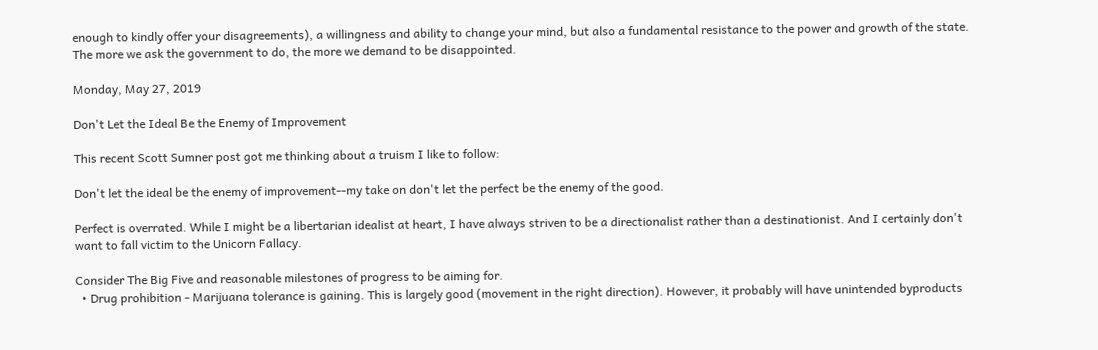enough to kindly offer your disagreements), a willingness and ability to change your mind, but also a fundamental resistance to the power and growth of the state. The more we ask the government to do, the more we demand to be disappointed.

Monday, May 27, 2019

Don't Let the Ideal Be the Enemy of Improvement

This recent Scott Sumner post got me thinking about a truism I like to follow:

Don't let the ideal be the enemy of improvement--my take on don't let the perfect be the enemy of the good.

Perfect is overrated. While I might be a libertarian idealist at heart, I have always striven to be a directionalist rather than a destinationist. And I certainly don't want to fall victim to the Unicorn Fallacy.

Consider The Big Five and reasonable milestones of progress to be aiming for.
  • Drug prohibition - Marijuana tolerance is gaining. This is largely good (movement in the right direction). However, it probably will have unintended byproducts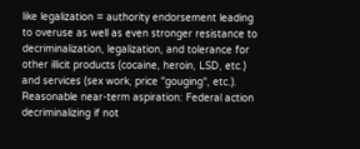like legalization = authority endorsement leading to overuse as well as even stronger resistance to decriminalization, legalization, and tolerance for other illicit products (cocaine, heroin, LSD, etc.) and services (sex work, price "gouging", etc.). Reasonable near-term aspiration: Federal action decriminalizing if not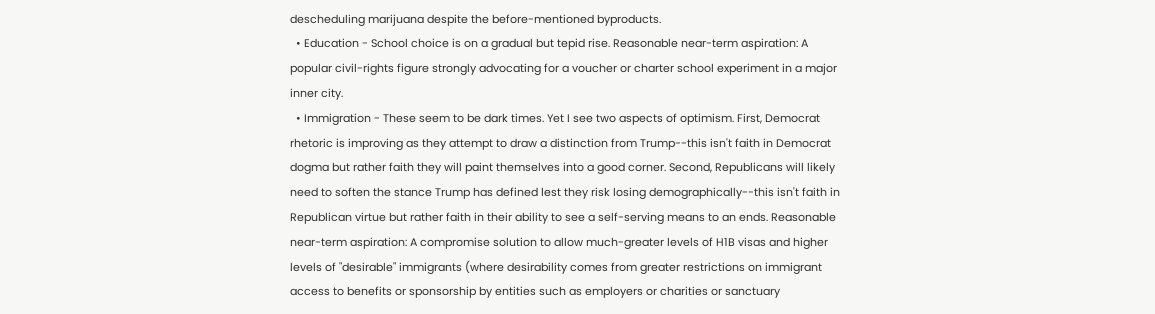descheduling marijuana despite the before-mentioned byproducts.
  • Education - School choice is on a gradual but tepid rise. Reasonable near-term aspiration: A popular civil-rights figure strongly advocating for a voucher or charter school experiment in a major inner city.
  • Immigration - These seem to be dark times. Yet I see two aspects of optimism. First, Democrat rhetoric is improving as they attempt to draw a distinction from Trump--this isn't faith in Democrat dogma but rather faith they will paint themselves into a good corner. Second, Republicans will likely need to soften the stance Trump has defined lest they risk losing demographically--this isn't faith in Republican virtue but rather faith in their ability to see a self-serving means to an ends. Reasonable near-term aspiration: A compromise solution to allow much-greater levels of H1B visas and higher levels of "desirable" immigrants (where desirability comes from greater restrictions on immigrant access to benefits or sponsorship by entities such as employers or charities or sanctuary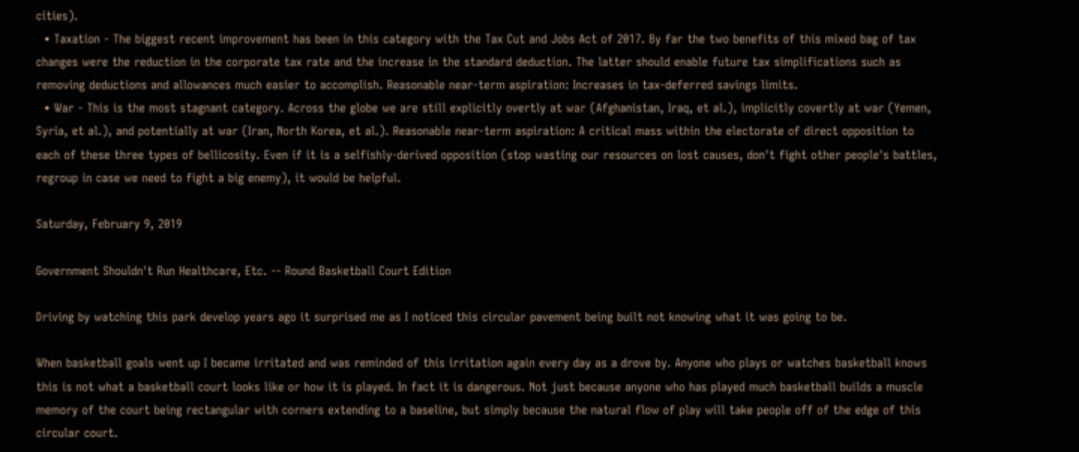cities).
  • Taxation - The biggest recent improvement has been in this category with the Tax Cut and Jobs Act of 2017. By far the two benefits of this mixed bag of tax changes were the reduction in the corporate tax rate and the increase in the standard deduction. The latter should enable future tax simplifications such as removing deductions and allowances much easier to accomplish. Reasonable near-term aspiration: Increases in tax-deferred savings limits.
  • War - This is the most stagnant category. Across the globe we are still explicitly overtly at war (Afghanistan, Iraq, et al.), implicitly covertly at war (Yemen, Syria, et al.), and potentially at war (Iran, North Korea, et al.). Reasonable near-term aspiration: A critical mass within the electorate of direct opposition to each of these three types of bellicosity. Even if it is a selfishly-derived opposition (stop wasting our resources on lost causes, don't fight other people's battles, regroup in case we need to fight a big enemy), it would be helpful.

Saturday, February 9, 2019

Government Shouldn't Run Healthcare, Etc. -- Round Basketball Court Edition

Driving by watching this park develop years ago it surprised me as I noticed this circular pavement being built not knowing what it was going to be.

When basketball goals went up I became irritated and was reminded of this irritation again every day as a drove by. Anyone who plays or watches basketball knows this is not what a basketball court looks like or how it is played. In fact it is dangerous. Not just because anyone who has played much basketball builds a muscle memory of the court being rectangular with corners extending to a baseline, but simply because the natural flow of play will take people off of the edge of this circular court.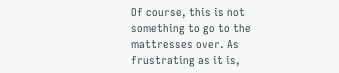Of course, this is not something to go to the mattresses over. As frustrating as it is,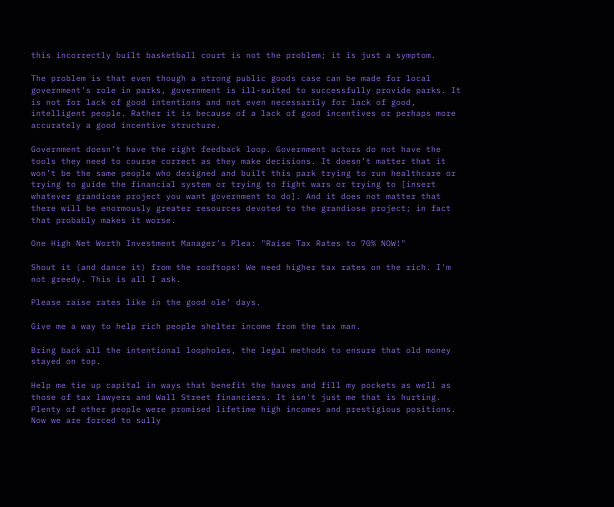this incorrectly built basketball court is not the problem; it is just a symptom.

The problem is that even though a strong public goods case can be made for local government’s role in parks, government is ill-suited to successfully provide parks. It is not for lack of good intentions and not even necessarily for lack of good, intelligent people. Rather it is because of a lack of good incentives or perhaps more accurately a good incentive structure.

Government doesn’t have the right feedback loop. Government actors do not have the tools they need to course correct as they make decisions. It doesn’t matter that it won’t be the same people who designed and built this park trying to run healthcare or trying to guide the financial system or trying to fight wars or trying to [insert whatever grandiose project you want government to do]. And it does not matter that there will be enormously greater resources devoted to the grandiose project; in fact that probably makes it worse.

One High Net Worth Investment Manager's Plea: "Raise Tax Rates to 70% NOW!"

Shout it (and dance it) from the rooftops! We need higher tax rates on the rich. I'm not greedy. This is all I ask.

Please raise rates like in the good ole’ days.

Give me a way to help rich people shelter income from the tax man.

Bring back all the intentional loopholes, the legal methods to ensure that old money stayed on top.

Help me tie up capital in ways that benefit the haves and fill my pockets as well as those of tax lawyers and Wall Street financiers. It isn't just me that is hurting. Plenty of other people were promised lifetime high incomes and prestigious positions. Now we are forced to sully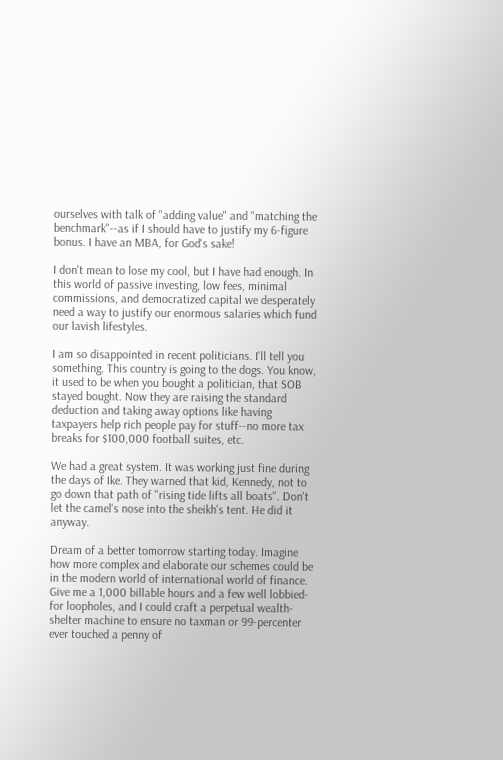ourselves with talk of "adding value" and "matching the benchmark"--as if I should have to justify my 6-figure bonus. I have an MBA, for God's sake!

I don't mean to lose my cool, but I have had enough. In this world of passive investing, low fees, minimal commissions, and democratized capital we desperately need a way to justify our enormous salaries which fund our lavish lifestyles.

I am so disappointed in recent politicians. I'll tell you something. This country is going to the dogs. You know, it used to be when you bought a politician, that SOB stayed bought. Now they are raising the standard deduction and taking away options like having taxpayers help rich people pay for stuff--no more tax breaks for $100,000 football suites, etc.

We had a great system. It was working just fine during the days of Ike. They warned that kid, Kennedy, not to go down that path of "rising tide lifts all boats". Don't let the camel's nose into the sheikh's tent. He did it anyway.

Dream of a better tomorrow starting today. Imagine how more complex and elaborate our schemes could be in the modern world of international world of finance. Give me a 1,000 billable hours and a few well lobbied-for loopholes, and I could craft a perpetual wealth-shelter machine to ensure no taxman or 99-percenter ever touched a penny of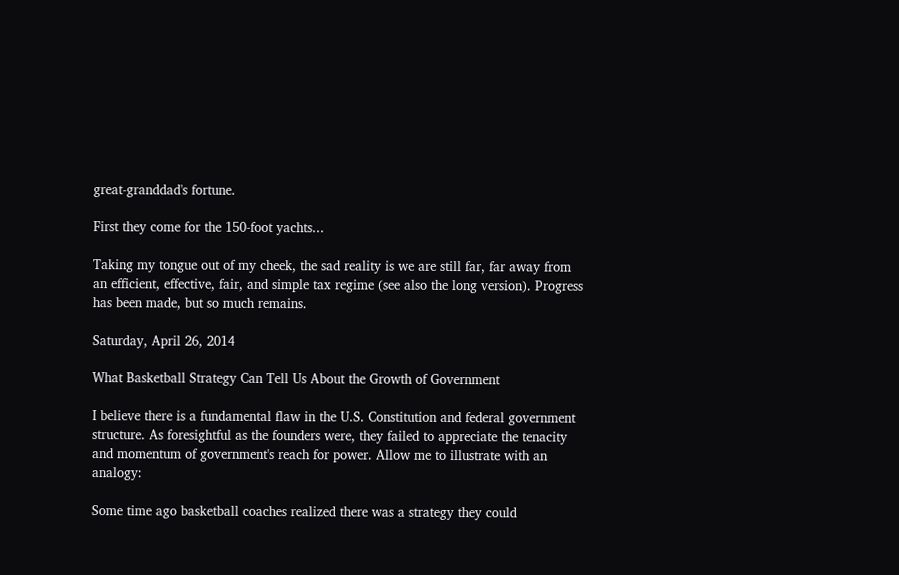great-granddad's fortune.

First they come for the 150-foot yachts...

Taking my tongue out of my cheek, the sad reality is we are still far, far away from an efficient, effective, fair, and simple tax regime (see also the long version). Progress has been made, but so much remains.

Saturday, April 26, 2014

What Basketball Strategy Can Tell Us About the Growth of Government

I believe there is a fundamental flaw in the U.S. Constitution and federal government structure. As foresightful as the founders were, they failed to appreciate the tenacity and momentum of government's reach for power. Allow me to illustrate with an analogy:

Some time ago basketball coaches realized there was a strategy they could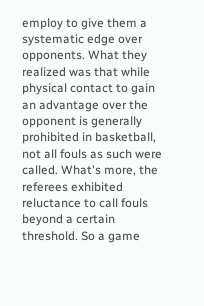employ to give them a systematic edge over opponents. What they realized was that while physical contact to gain an advantage over the opponent is generally prohibited in basketball, not all fouls as such were called. What's more, the referees exhibited reluctance to call fouls beyond a certain threshold. So a game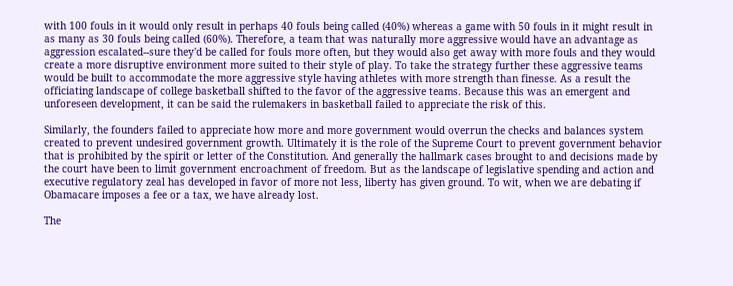with 100 fouls in it would only result in perhaps 40 fouls being called (40%) whereas a game with 50 fouls in it might result in as many as 30 fouls being called (60%). Therefore, a team that was naturally more aggressive would have an advantage as aggression escalated--sure they'd be called for fouls more often, but they would also get away with more fouls and they would create a more disruptive environment more suited to their style of play. To take the strategy further these aggressive teams would be built to accommodate the more aggressive style having athletes with more strength than finesse. As a result the officiating landscape of college basketball shifted to the favor of the aggressive teams. Because this was an emergent and unforeseen development, it can be said the rulemakers in basketball failed to appreciate the risk of this.

Similarly, the founders failed to appreciate how more and more government would overrun the checks and balances system created to prevent undesired government growth. Ultimately it is the role of the Supreme Court to prevent government behavior that is prohibited by the spirit or letter of the Constitution. And generally the hallmark cases brought to and decisions made by the court have been to limit government encroachment of freedom. But as the landscape of legislative spending and action and executive regulatory zeal has developed in favor of more not less, liberty has given ground. To wit, when we are debating if Obamacare imposes a fee or a tax, we have already lost.

The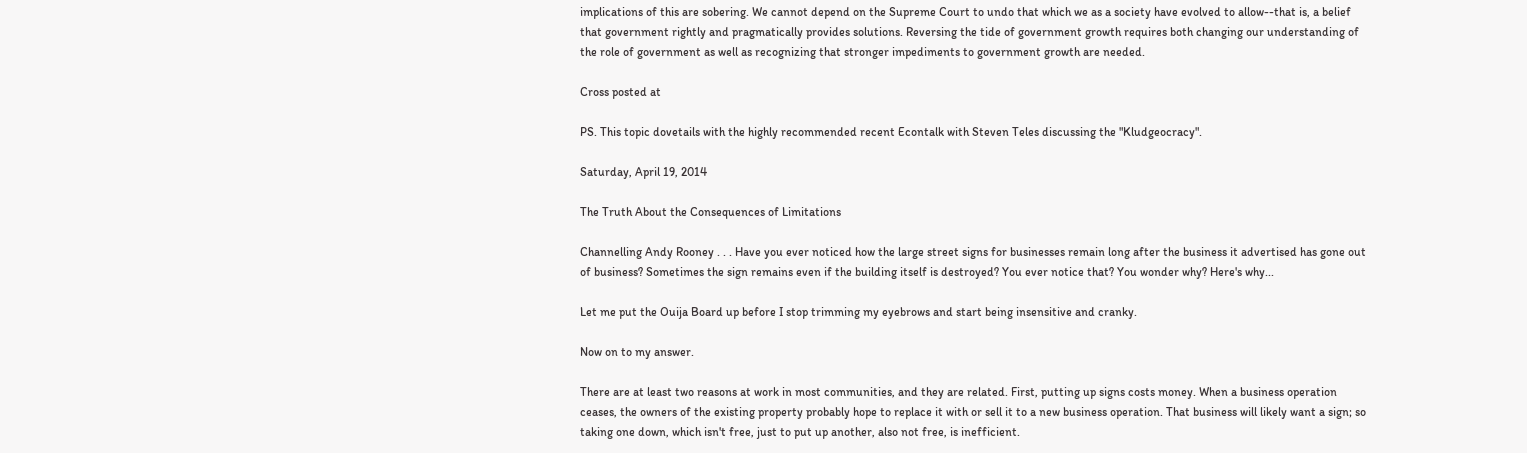implications of this are sobering. We cannot depend on the Supreme Court to undo that which we as a society have evolved to allow--that is, a belief that government rightly and pragmatically provides solutions. Reversing the tide of government growth requires both changing our understanding of the role of government as well as recognizing that stronger impediments to government growth are needed.

Cross posted at

PS. This topic dovetails with the highly recommended recent Econtalk with Steven Teles discussing the "Kludgeocracy".

Saturday, April 19, 2014

The Truth About the Consequences of Limitations

Channelling Andy Rooney . . . Have you ever noticed how the large street signs for businesses remain long after the business it advertised has gone out of business? Sometimes the sign remains even if the building itself is destroyed? You ever notice that? You wonder why? Here's why...

Let me put the Ouija Board up before I stop trimming my eyebrows and start being insensitive and cranky.

Now on to my answer.

There are at least two reasons at work in most communities, and they are related. First, putting up signs costs money. When a business operation ceases, the owners of the existing property probably hope to replace it with or sell it to a new business operation. That business will likely want a sign; so taking one down, which isn't free, just to put up another, also not free, is inefficient.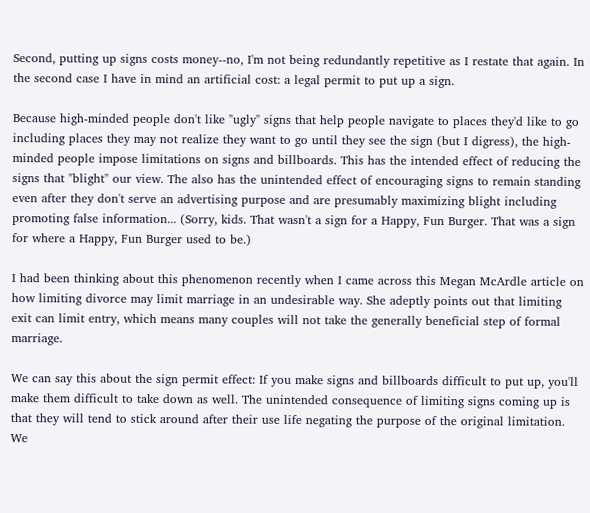Second, putting up signs costs money--no, I'm not being redundantly repetitive as I restate that again. In the second case I have in mind an artificial cost: a legal permit to put up a sign.

Because high-minded people don't like "ugly" signs that help people navigate to places they'd like to go including places they may not realize they want to go until they see the sign (but I digress), the high-minded people impose limitations on signs and billboards. This has the intended effect of reducing the signs that "blight" our view. The also has the unintended effect of encouraging signs to remain standing even after they don't serve an advertising purpose and are presumably maximizing blight including promoting false information... (Sorry, kids. That wasn't a sign for a Happy, Fun Burger. That was a sign for where a Happy, Fun Burger used to be.)

I had been thinking about this phenomenon recently when I came across this Megan McArdle article on how limiting divorce may limit marriage in an undesirable way. She adeptly points out that limiting exit can limit entry, which means many couples will not take the generally beneficial step of formal marriage.

We can say this about the sign permit effect: If you make signs and billboards difficult to put up, you'll make them difficult to take down as well. The unintended consequence of limiting signs coming up is that they will tend to stick around after their use life negating the purpose of the original limitation. We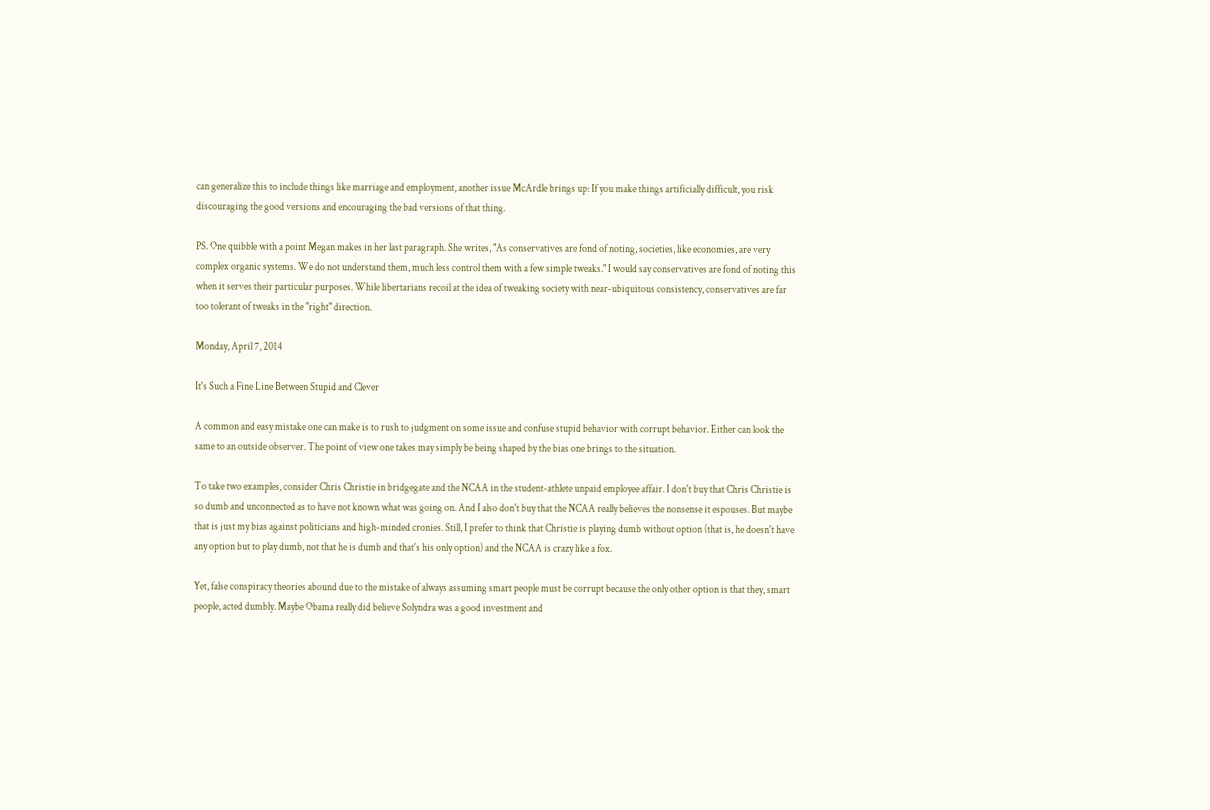can generalize this to include things like marriage and employment, another issue McArdle brings up: If you make things artificially difficult, you risk discouraging the good versions and encouraging the bad versions of that thing.

PS. One quibble with a point Megan makes in her last paragraph. She writes, "As conservatives are fond of noting, societies, like economies, are very complex organic systems. We do not understand them, much less control them with a few simple tweaks." I would say conservatives are fond of noting this when it serves their particular purposes. While libertarians recoil at the idea of tweaking society with near-ubiquitous consistency, conservatives are far too tolerant of tweaks in the "right" direction.

Monday, April 7, 2014

It's Such a Fine Line Between Stupid and Clever

A common and easy mistake one can make is to rush to judgment on some issue and confuse stupid behavior with corrupt behavior. Either can look the same to an outside observer. The point of view one takes may simply be being shaped by the bias one brings to the situation.

To take two examples, consider Chris Christie in bridgegate and the NCAA in the student-athlete unpaid employee affair. I don't buy that Chris Christie is so dumb and unconnected as to have not known what was going on. And I also don't buy that the NCAA really believes the nonsense it espouses. But maybe that is just my bias against politicians and high-minded cronies. Still, I prefer to think that Christie is playing dumb without option (that is, he doesn't have any option but to play dumb, not that he is dumb and that's his only option) and the NCAA is crazy like a fox.

Yet, false conspiracy theories abound due to the mistake of always assuming smart people must be corrupt because the only other option is that they, smart people, acted dumbly. Maybe Obama really did believe Solyndra was a good investment and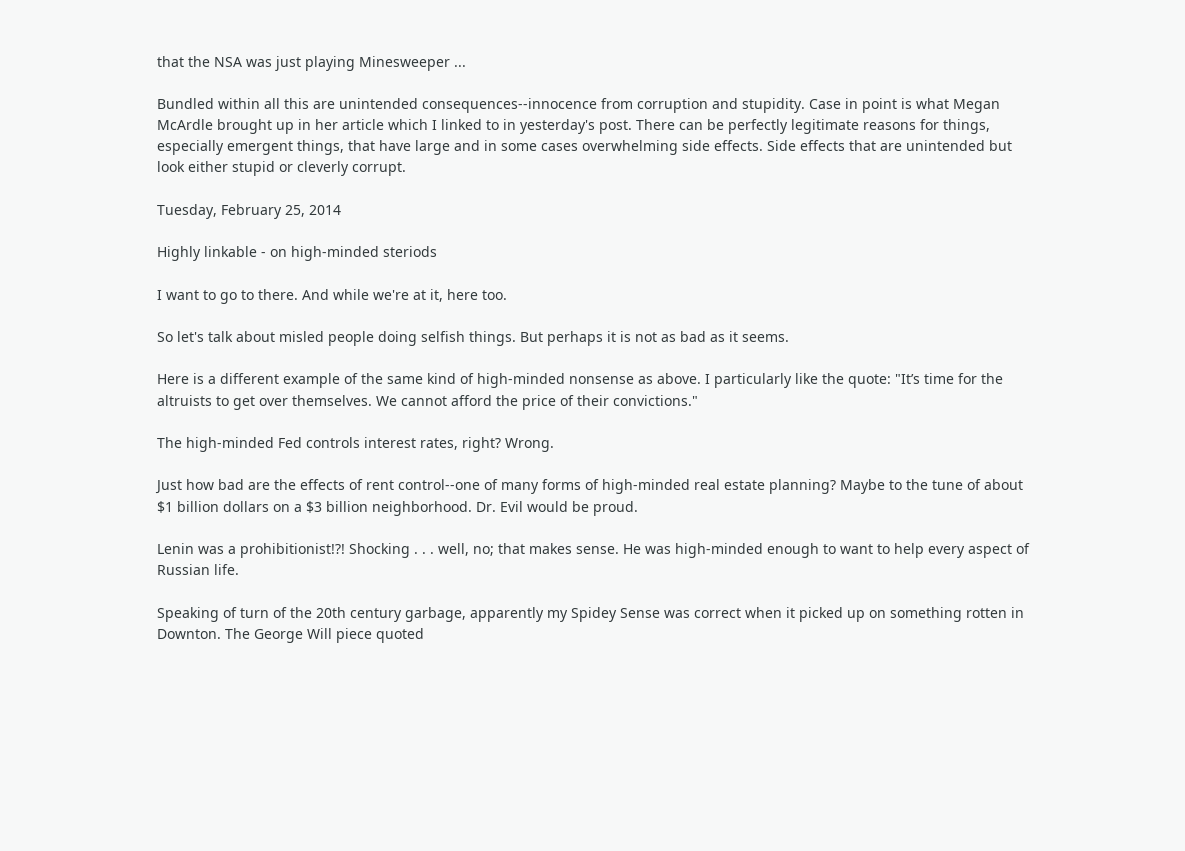that the NSA was just playing Minesweeper ...

Bundled within all this are unintended consequences--innocence from corruption and stupidity. Case in point is what Megan McArdle brought up in her article which I linked to in yesterday's post. There can be perfectly legitimate reasons for things, especially emergent things, that have large and in some cases overwhelming side effects. Side effects that are unintended but look either stupid or cleverly corrupt.

Tuesday, February 25, 2014

Highly linkable - on high-minded steriods

I want to go to there. And while we're at it, here too.

So let's talk about misled people doing selfish things. But perhaps it is not as bad as it seems.

Here is a different example of the same kind of high-minded nonsense as above. I particularly like the quote: "It’s time for the altruists to get over themselves. We cannot afford the price of their convictions."

The high-minded Fed controls interest rates, right? Wrong.

Just how bad are the effects of rent control--one of many forms of high-minded real estate planning? Maybe to the tune of about $1 billion dollars on a $3 billion neighborhood. Dr. Evil would be proud.

Lenin was a prohibitionist!?! Shocking . . . well, no; that makes sense. He was high-minded enough to want to help every aspect of Russian life.

Speaking of turn of the 20th century garbage, apparently my Spidey Sense was correct when it picked up on something rotten in Downton. The George Will piece quoted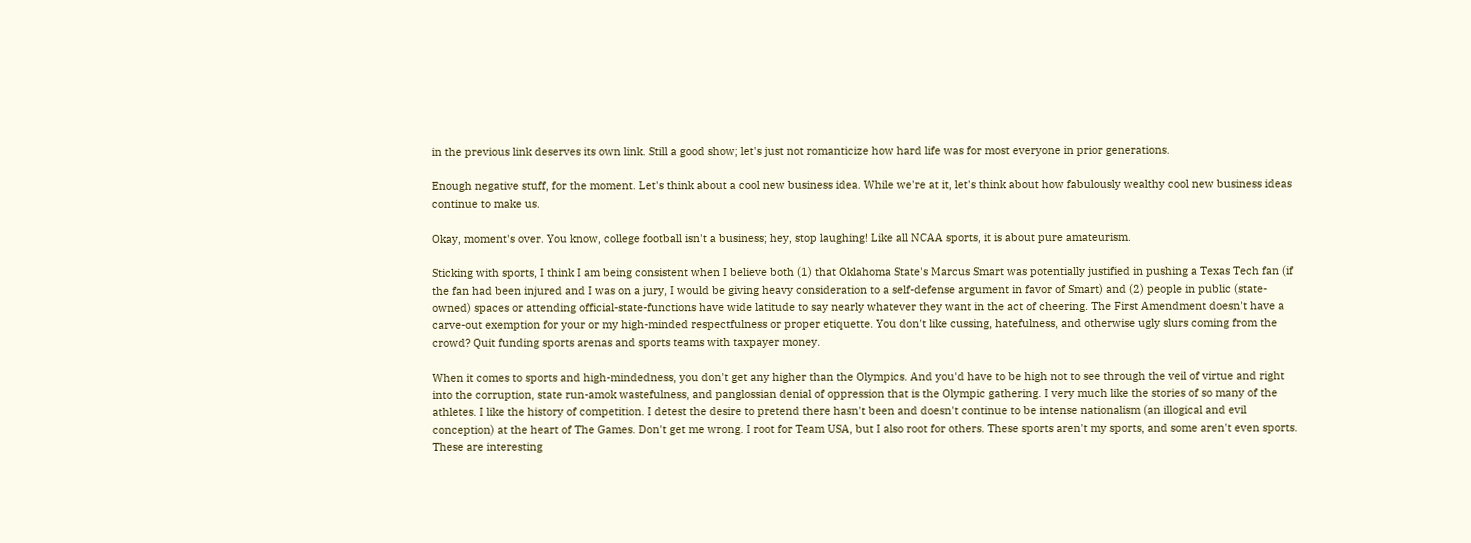in the previous link deserves its own link. Still a good show; let's just not romanticize how hard life was for most everyone in prior generations.

Enough negative stuff, for the moment. Let's think about a cool new business idea. While we're at it, let's think about how fabulously wealthy cool new business ideas continue to make us.

Okay, moment's over. You know, college football isn't a business; hey, stop laughing! Like all NCAA sports, it is about pure amateurism.

Sticking with sports, I think I am being consistent when I believe both (1) that Oklahoma State's Marcus Smart was potentially justified in pushing a Texas Tech fan (if the fan had been injured and I was on a jury, I would be giving heavy consideration to a self-defense argument in favor of Smart) and (2) people in public (state-owned) spaces or attending official-state-functions have wide latitude to say nearly whatever they want in the act of cheering. The First Amendment doesn't have a carve-out exemption for your or my high-minded respectfulness or proper etiquette. You don't like cussing, hatefulness, and otherwise ugly slurs coming from the crowd? Quit funding sports arenas and sports teams with taxpayer money.

When it comes to sports and high-mindedness, you don't get any higher than the Olympics. And you'd have to be high not to see through the veil of virtue and right into the corruption, state run-amok wastefulness, and panglossian denial of oppression that is the Olympic gathering. I very much like the stories of so many of the athletes. I like the history of competition. I detest the desire to pretend there hasn't been and doesn't continue to be intense nationalism (an illogical and evil conception) at the heart of The Games. Don't get me wrong. I root for Team USA, but I also root for others. These sports aren't my sports, and some aren't even sports. These are interesting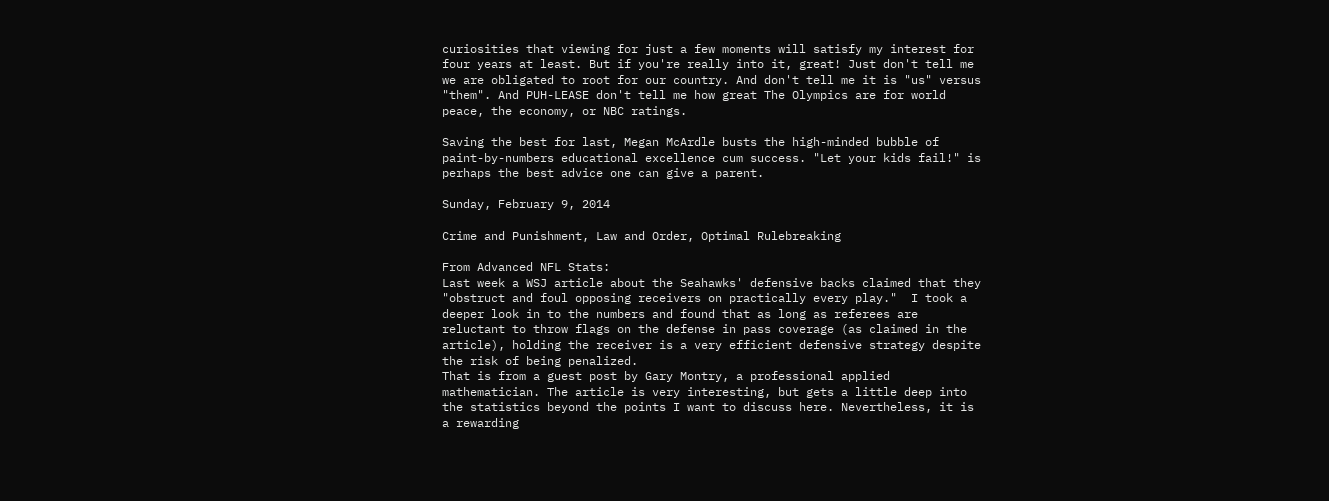curiosities that viewing for just a few moments will satisfy my interest for four years at least. But if you're really into it, great! Just don't tell me we are obligated to root for our country. And don't tell me it is "us" versus "them". And PUH-LEASE don't tell me how great The Olympics are for world peace, the economy, or NBC ratings.

Saving the best for last, Megan McArdle busts the high-minded bubble of paint-by-numbers educational excellence cum success. "Let your kids fail!" is perhaps the best advice one can give a parent.

Sunday, February 9, 2014

Crime and Punishment, Law and Order, Optimal Rulebreaking

From Advanced NFL Stats:
Last week a WSJ article about the Seahawks' defensive backs claimed that they "obstruct and foul opposing receivers on practically every play."  I took a deeper look in to the numbers and found that as long as referees are reluctant to throw flags on the defense in pass coverage (as claimed in the article), holding the receiver is a very efficient defensive strategy despite the risk of being penalized.
That is from a guest post by Gary Montry, a professional applied mathematician. The article is very interesting, but gets a little deep into the statistics beyond the points I want to discuss here. Nevertheless, it is a rewarding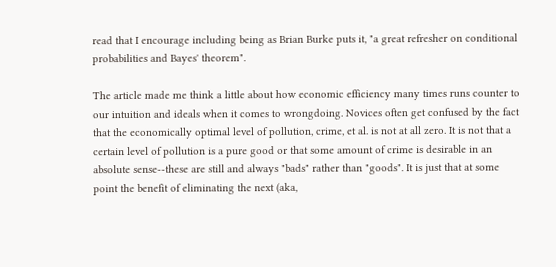read that I encourage including being as Brian Burke puts it, "a great refresher on conditional probabilities and Bayes' theorem".

The article made me think a little about how economic efficiency many times runs counter to our intuition and ideals when it comes to wrongdoing. Novices often get confused by the fact that the economically optimal level of pollution, crime, et al. is not at all zero. It is not that a certain level of pollution is a pure good or that some amount of crime is desirable in an absolute sense--these are still and always "bads" rather than "goods". It is just that at some point the benefit of eliminating the next (aka,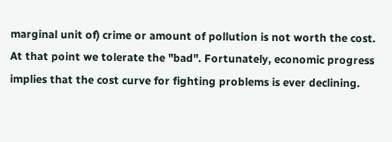marginal unit of) crime or amount of pollution is not worth the cost. At that point we tolerate the "bad". Fortunately, economic progress implies that the cost curve for fighting problems is ever declining.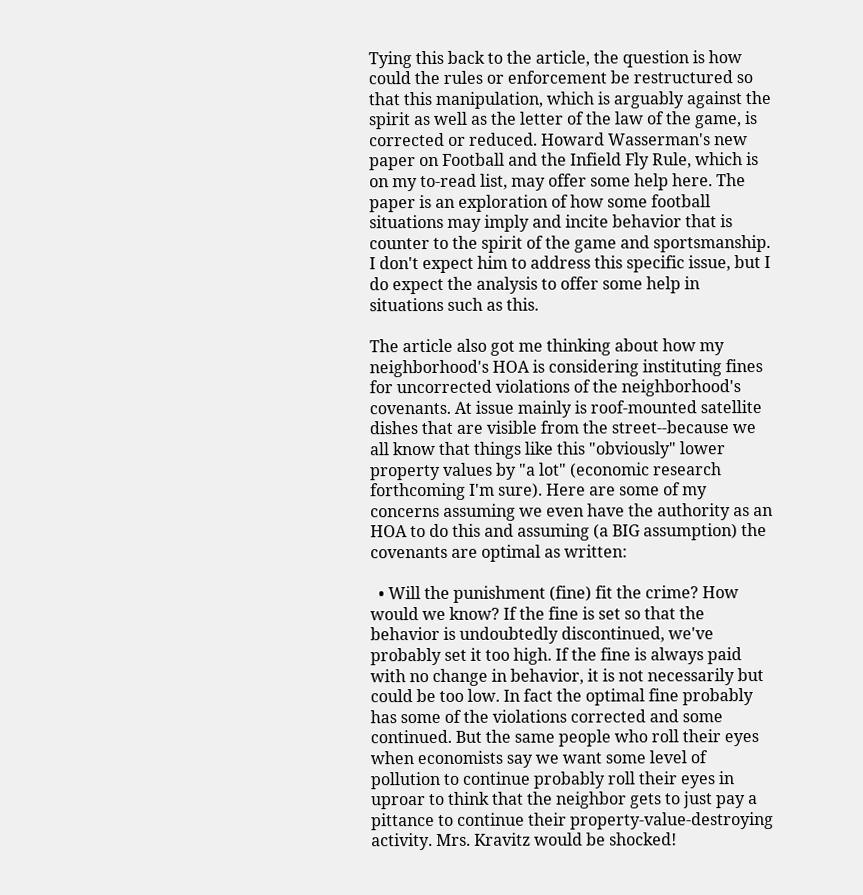Tying this back to the article, the question is how could the rules or enforcement be restructured so that this manipulation, which is arguably against the spirit as well as the letter of the law of the game, is corrected or reduced. Howard Wasserman's new paper on Football and the Infield Fly Rule, which is on my to-read list, may offer some help here. The paper is an exploration of how some football situations may imply and incite behavior that is counter to the spirit of the game and sportsmanship. I don't expect him to address this specific issue, but I do expect the analysis to offer some help in situations such as this.

The article also got me thinking about how my neighborhood's HOA is considering instituting fines for uncorrected violations of the neighborhood's covenants. At issue mainly is roof-mounted satellite dishes that are visible from the street--because we all know that things like this "obviously" lower property values by "a lot" (economic research forthcoming I'm sure). Here are some of my concerns assuming we even have the authority as an HOA to do this and assuming (a BIG assumption) the covenants are optimal as written:

  • Will the punishment (fine) fit the crime? How would we know? If the fine is set so that the behavior is undoubtedly discontinued, we've probably set it too high. If the fine is always paid with no change in behavior, it is not necessarily but could be too low. In fact the optimal fine probably has some of the violations corrected and some continued. But the same people who roll their eyes when economists say we want some level of pollution to continue probably roll their eyes in uproar to think that the neighbor gets to just pay a pittance to continue their property-value-destroying activity. Mrs. Kravitz would be shocked!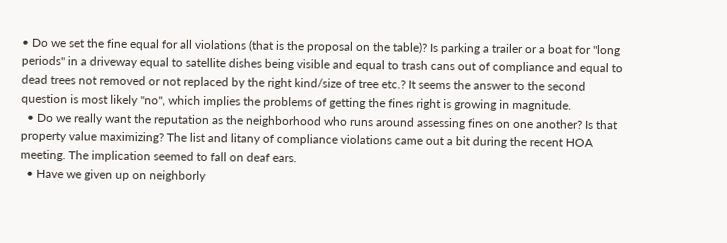• Do we set the fine equal for all violations (that is the proposal on the table)? Is parking a trailer or a boat for "long periods" in a driveway equal to satellite dishes being visible and equal to trash cans out of compliance and equal to dead trees not removed or not replaced by the right kind/size of tree etc.? It seems the answer to the second question is most likely "no", which implies the problems of getting the fines right is growing in magnitude.
  • Do we really want the reputation as the neighborhood who runs around assessing fines on one another? Is that property value maximizing? The list and litany of compliance violations came out a bit during the recent HOA meeting. The implication seemed to fall on deaf ears.
  • Have we given up on neighborly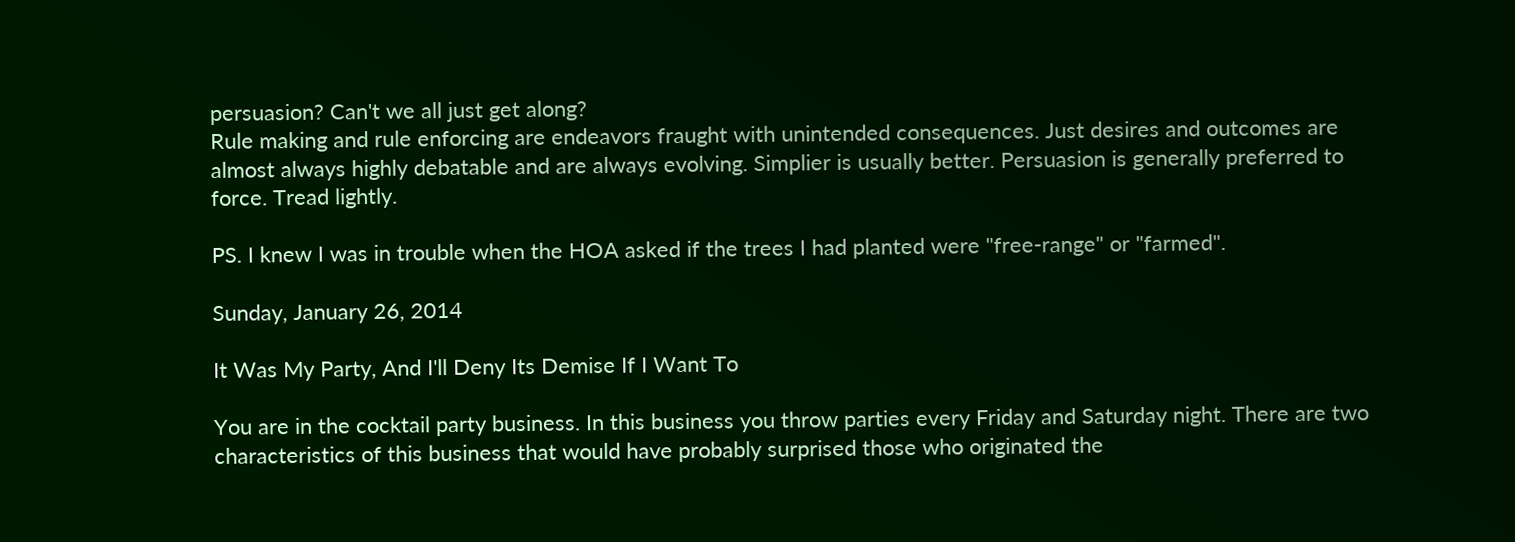persuasion? Can't we all just get along?
Rule making and rule enforcing are endeavors fraught with unintended consequences. Just desires and outcomes are almost always highly debatable and are always evolving. Simplier is usually better. Persuasion is generally preferred to force. Tread lightly.

PS. I knew I was in trouble when the HOA asked if the trees I had planted were "free-range" or "farmed".

Sunday, January 26, 2014

It Was My Party, And I'll Deny Its Demise If I Want To

You are in the cocktail party business. In this business you throw parties every Friday and Saturday night. There are two characteristics of this business that would have probably surprised those who originated the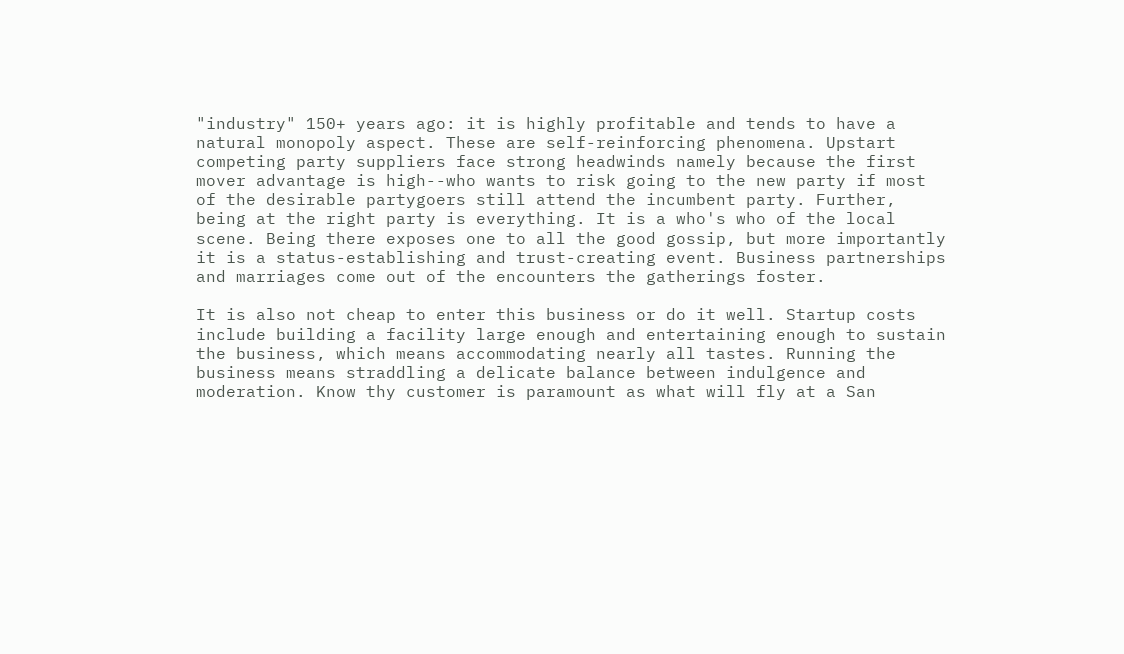"industry" 150+ years ago: it is highly profitable and tends to have a natural monopoly aspect. These are self-reinforcing phenomena. Upstart competing party suppliers face strong headwinds namely because the first mover advantage is high--who wants to risk going to the new party if most of the desirable partygoers still attend the incumbent party. Further, being at the right party is everything. It is a who's who of the local scene. Being there exposes one to all the good gossip, but more importantly it is a status-establishing and trust-creating event. Business partnerships and marriages come out of the encounters the gatherings foster.

It is also not cheap to enter this business or do it well. Startup costs include building a facility large enough and entertaining enough to sustain the business, which means accommodating nearly all tastes. Running the business means straddling a delicate balance between indulgence and moderation. Know thy customer is paramount as what will fly at a San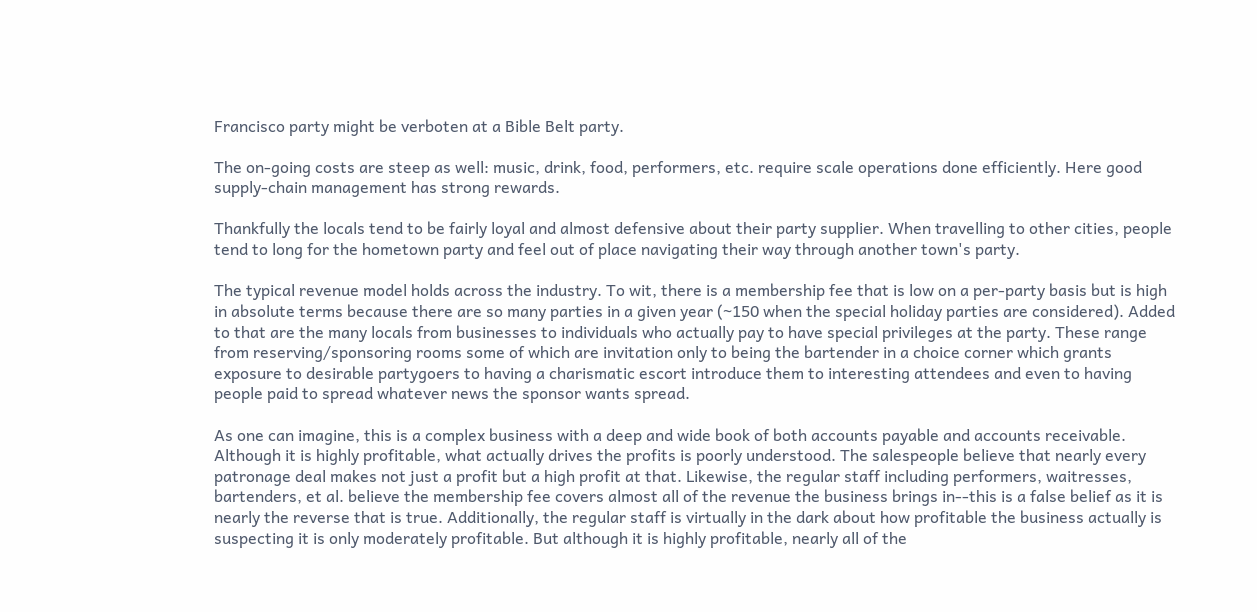Francisco party might be verboten at a Bible Belt party.

The on-going costs are steep as well: music, drink, food, performers, etc. require scale operations done efficiently. Here good supply-chain management has strong rewards.

Thankfully the locals tend to be fairly loyal and almost defensive about their party supplier. When travelling to other cities, people tend to long for the hometown party and feel out of place navigating their way through another town's party.

The typical revenue model holds across the industry. To wit, there is a membership fee that is low on a per-party basis but is high in absolute terms because there are so many parties in a given year (~150 when the special holiday parties are considered). Added to that are the many locals from businesses to individuals who actually pay to have special privileges at the party. These range from reserving/sponsoring rooms some of which are invitation only to being the bartender in a choice corner which grants exposure to desirable partygoers to having a charismatic escort introduce them to interesting attendees and even to having people paid to spread whatever news the sponsor wants spread.

As one can imagine, this is a complex business with a deep and wide book of both accounts payable and accounts receivable. Although it is highly profitable, what actually drives the profits is poorly understood. The salespeople believe that nearly every patronage deal makes not just a profit but a high profit at that. Likewise, the regular staff including performers, waitresses, bartenders, et al. believe the membership fee covers almost all of the revenue the business brings in--this is a false belief as it is nearly the reverse that is true. Additionally, the regular staff is virtually in the dark about how profitable the business actually is suspecting it is only moderately profitable. But although it is highly profitable, nearly all of the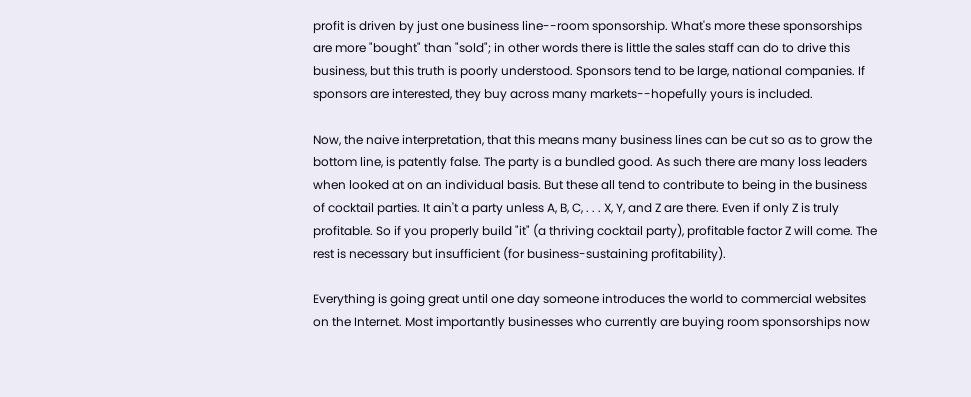profit is driven by just one business line--room sponsorship. What's more these sponsorships are more "bought" than "sold"; in other words there is little the sales staff can do to drive this business, but this truth is poorly understood. Sponsors tend to be large, national companies. If sponsors are interested, they buy across many markets--hopefully yours is included.

Now, the naive interpretation, that this means many business lines can be cut so as to grow the bottom line, is patently false. The party is a bundled good. As such there are many loss leaders when looked at on an individual basis. But these all tend to contribute to being in the business of cocktail parties. It ain't a party unless A, B, C, . . . X, Y, and Z are there. Even if only Z is truly profitable. So if you properly build "it" (a thriving cocktail party), profitable factor Z will come. The rest is necessary but insufficient (for business-sustaining profitability).

Everything is going great until one day someone introduces the world to commercial websites on the Internet. Most importantly businesses who currently are buying room sponsorships now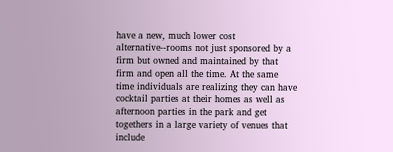have a new, much lower cost alternative--rooms not just sponsored by a firm but owned and maintained by that firm and open all the time. At the same time individuals are realizing they can have cocktail parties at their homes as well as afternoon parties in the park and get togethers in a large variety of venues that include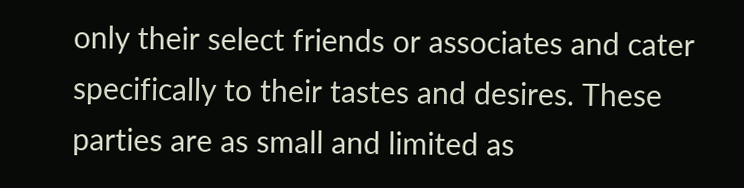only their select friends or associates and cater specifically to their tastes and desires. These parties are as small and limited as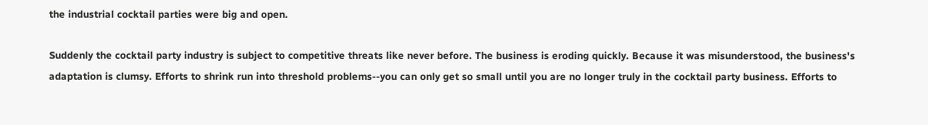the industrial cocktail parties were big and open.

Suddenly the cocktail party industry is subject to competitive threats like never before. The business is eroding quickly. Because it was misunderstood, the business's adaptation is clumsy. Efforts to shrink run into threshold problems--you can only get so small until you are no longer truly in the cocktail party business. Efforts to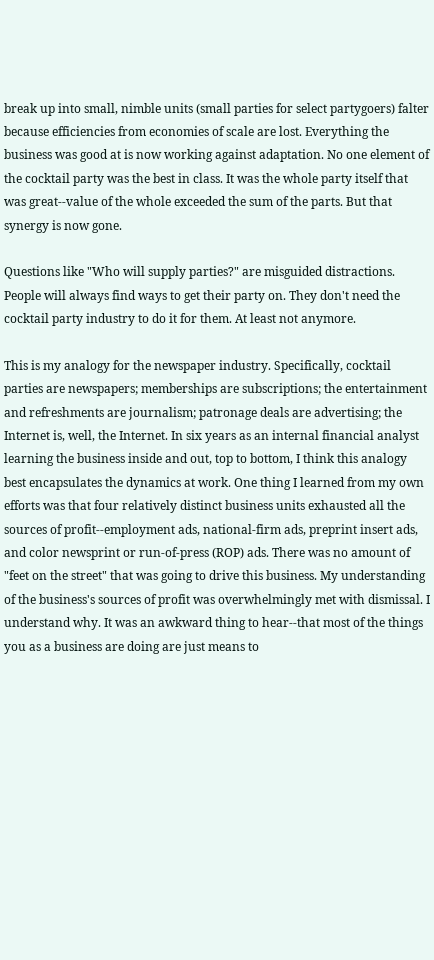break up into small, nimble units (small parties for select partygoers) falter because efficiencies from economies of scale are lost. Everything the business was good at is now working against adaptation. No one element of the cocktail party was the best in class. It was the whole party itself that was great--value of the whole exceeded the sum of the parts. But that synergy is now gone.

Questions like "Who will supply parties?" are misguided distractions. People will always find ways to get their party on. They don't need the cocktail party industry to do it for them. At least not anymore.

This is my analogy for the newspaper industry. Specifically, cocktail parties are newspapers; memberships are subscriptions; the entertainment and refreshments are journalism; patronage deals are advertising; the Internet is, well, the Internet. In six years as an internal financial analyst learning the business inside and out, top to bottom, I think this analogy best encapsulates the dynamics at work. One thing I learned from my own efforts was that four relatively distinct business units exhausted all the sources of profit--employment ads, national-firm ads, preprint insert ads, and color newsprint or run-of-press (ROP) ads. There was no amount of "feet on the street" that was going to drive this business. My understanding of the business's sources of profit was overwhelmingly met with dismissal. I understand why. It was an awkward thing to hear--that most of the things you as a business are doing are just means to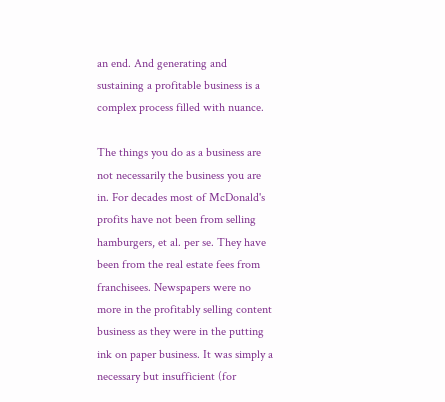an end. And generating and sustaining a profitable business is a complex process filled with nuance.

The things you do as a business are not necessarily the business you are in. For decades most of McDonald's profits have not been from selling hamburgers, et al. per se. They have been from the real estate fees from franchisees. Newspapers were no more in the profitably selling content business as they were in the putting ink on paper business. It was simply a necessary but insufficient (for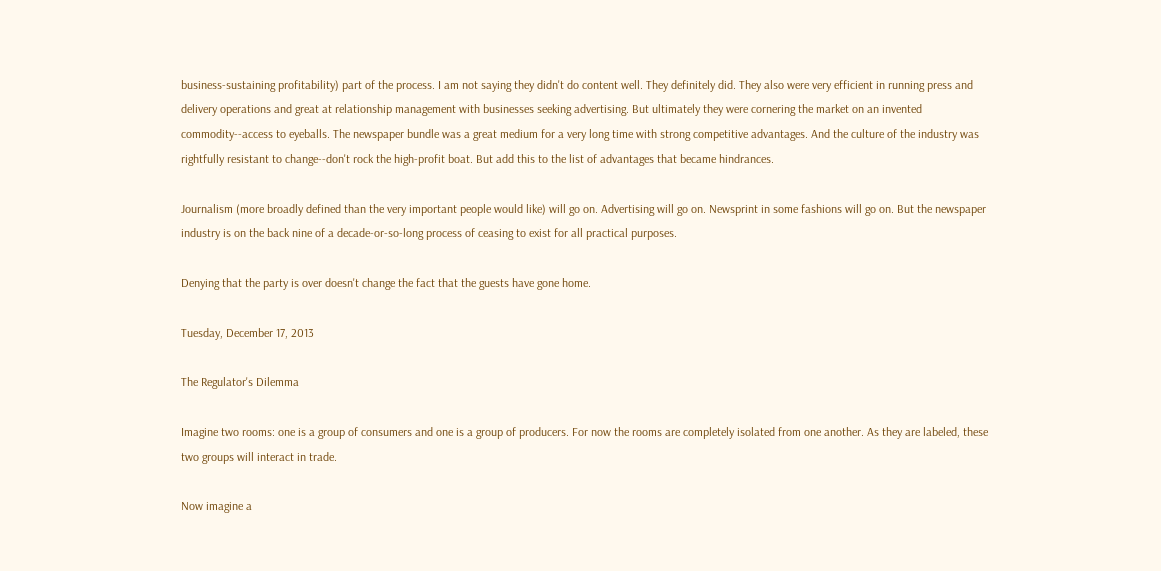business-sustaining profitability) part of the process. I am not saying they didn't do content well. They definitely did. They also were very efficient in running press and delivery operations and great at relationship management with businesses seeking advertising. But ultimately they were cornering the market on an invented commodity--access to eyeballs. The newspaper bundle was a great medium for a very long time with strong competitive advantages. And the culture of the industry was rightfully resistant to change--don't rock the high-profit boat. But add this to the list of advantages that became hindrances.

Journalism (more broadly defined than the very important people would like) will go on. Advertising will go on. Newsprint in some fashions will go on. But the newspaper industry is on the back nine of a decade-or-so-long process of ceasing to exist for all practical purposes.

Denying that the party is over doesn't change the fact that the guests have gone home.

Tuesday, December 17, 2013

The Regulator's Dilemma

Imagine two rooms: one is a group of consumers and one is a group of producers. For now the rooms are completely isolated from one another. As they are labeled, these two groups will interact in trade.

Now imagine a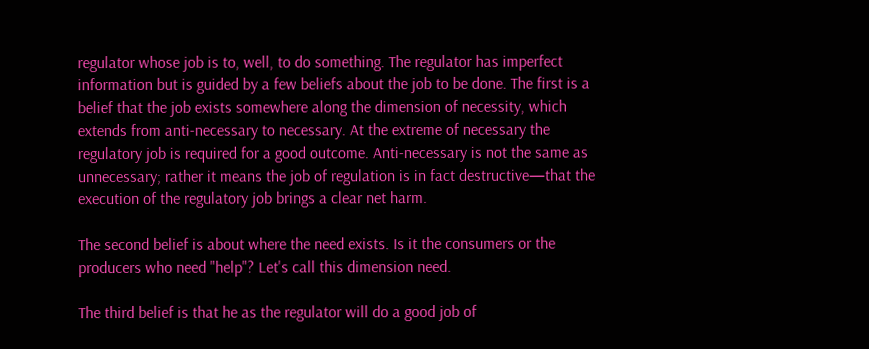regulator whose job is to, well, to do something. The regulator has imperfect information but is guided by a few beliefs about the job to be done. The first is a belief that the job exists somewhere along the dimension of necessity, which extends from anti-necessary to necessary. At the extreme of necessary the regulatory job is required for a good outcome. Anti-necessary is not the same as unnecessary; rather it means the job of regulation is in fact destructive—that the execution of the regulatory job brings a clear net harm.

The second belief is about where the need exists. Is it the consumers or the producers who need "help"? Let's call this dimension need.

The third belief is that he as the regulator will do a good job of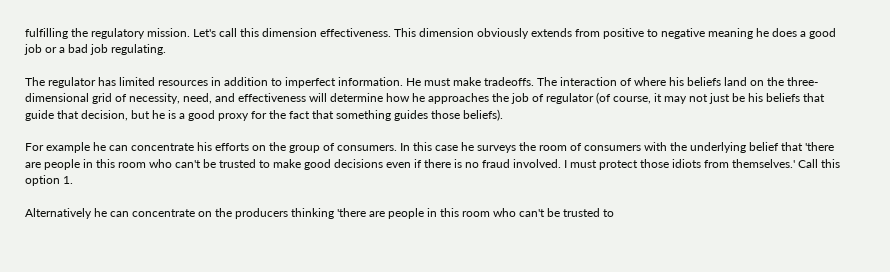fulfilling the regulatory mission. Let's call this dimension effectiveness. This dimension obviously extends from positive to negative meaning he does a good job or a bad job regulating.

The regulator has limited resources in addition to imperfect information. He must make tradeoffs. The interaction of where his beliefs land on the three-dimensional grid of necessity, need, and effectiveness will determine how he approaches the job of regulator (of course, it may not just be his beliefs that guide that decision, but he is a good proxy for the fact that something guides those beliefs).

For example he can concentrate his efforts on the group of consumers. In this case he surveys the room of consumers with the underlying belief that 'there are people in this room who can't be trusted to make good decisions even if there is no fraud involved. I must protect those idiots from themselves.' Call this option 1.

Alternatively he can concentrate on the producers thinking 'there are people in this room who can't be trusted to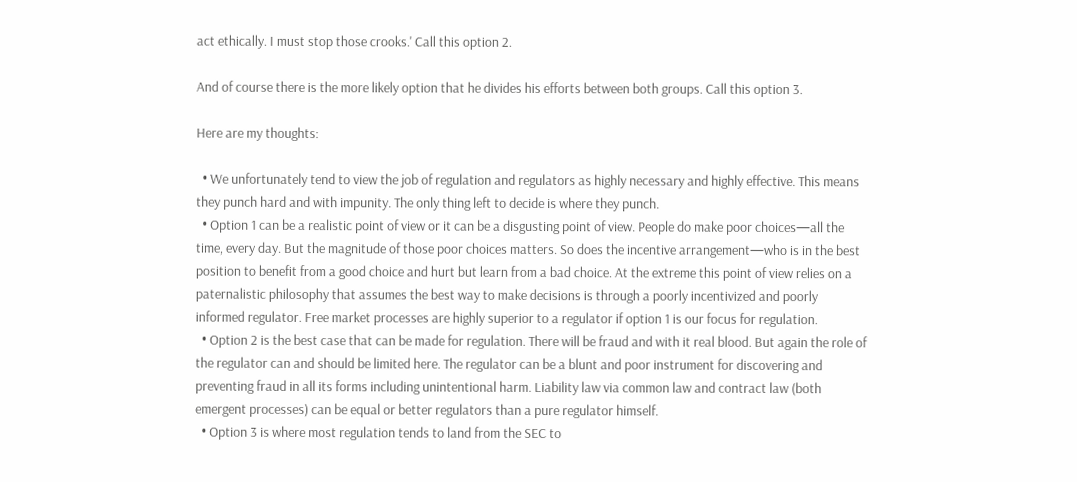act ethically. I must stop those crooks.' Call this option 2.

And of course there is the more likely option that he divides his efforts between both groups. Call this option 3.

Here are my thoughts:

  • We unfortunately tend to view the job of regulation and regulators as highly necessary and highly effective. This means they punch hard and with impunity. The only thing left to decide is where they punch.
  • Option 1 can be a realistic point of view or it can be a disgusting point of view. People do make poor choices—all the time, every day. But the magnitude of those poor choices matters. So does the incentive arrangement—who is in the best position to benefit from a good choice and hurt but learn from a bad choice. At the extreme this point of view relies on a paternalistic philosophy that assumes the best way to make decisions is through a poorly incentivized and poorly informed regulator. Free market processes are highly superior to a regulator if option 1 is our focus for regulation.
  • Option 2 is the best case that can be made for regulation. There will be fraud and with it real blood. But again the role of the regulator can and should be limited here. The regulator can be a blunt and poor instrument for discovering and preventing fraud in all its forms including unintentional harm. Liability law via common law and contract law (both emergent processes) can be equal or better regulators than a pure regulator himself.
  • Option 3 is where most regulation tends to land from the SEC to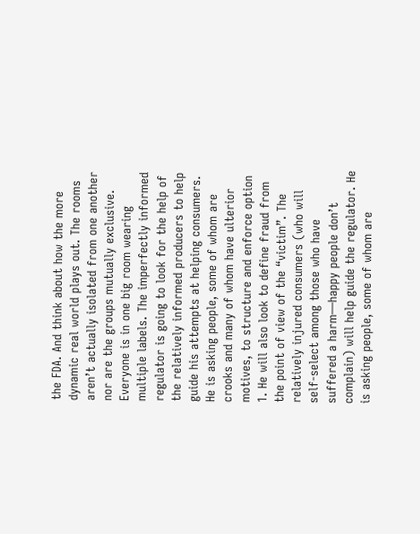the FDA. And think about how the more dynamic real world plays out. The rooms aren’t actually isolated from one another nor are the groups mutually exclusive. Everyone is in one big room wearing multiple labels. The imperfectly informed regulator is going to look for the help of the relatively informed producers to help guide his attempts at helping consumers. He is asking people, some of whom are crooks and many of whom have ulterior motives, to structure and enforce option 1. He will also look to define fraud from the point of view of the “victim”. The relatively injured consumers (who will self-select among those who have suffered a harm—happy people don’t complain) will help guide the regulator. He is asking people, some of whom are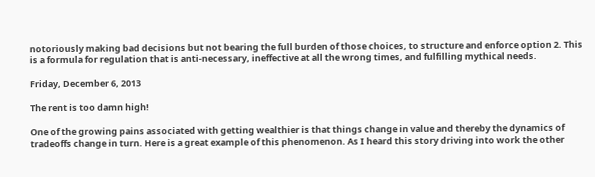notoriously making bad decisions but not bearing the full burden of those choices, to structure and enforce option 2. This is a formula for regulation that is anti-necessary, ineffective at all the wrong times, and fulfilling mythical needs.

Friday, December 6, 2013

The rent is too damn high!

One of the growing pains associated with getting wealthier is that things change in value and thereby the dynamics of tradeoffs change in turn. Here is a great example of this phenomenon. As I heard this story driving into work the other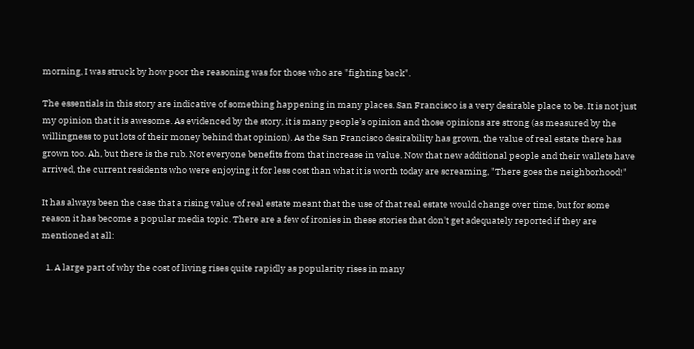morning, I was struck by how poor the reasoning was for those who are "fighting back".

The essentials in this story are indicative of something happening in many places. San Francisco is a very desirable place to be. It is not just my opinion that it is awesome. As evidenced by the story, it is many people’s opinion and those opinions are strong (as measured by the willingness to put lots of their money behind that opinion). As the San Francisco desirability has grown, the value of real estate there has grown too. Ah, but there is the rub. Not everyone benefits from that increase in value. Now that new additional people and their wallets have arrived, the current residents who were enjoying it for less cost than what it is worth today are screaming, "There goes the neighborhood!"

It has always been the case that a rising value of real estate meant that the use of that real estate would change over time, but for some reason it has become a popular media topic. There are a few of ironies in these stories that don't get adequately reported if they are mentioned at all:

  1. A large part of why the cost of living rises quite rapidly as popularity rises in many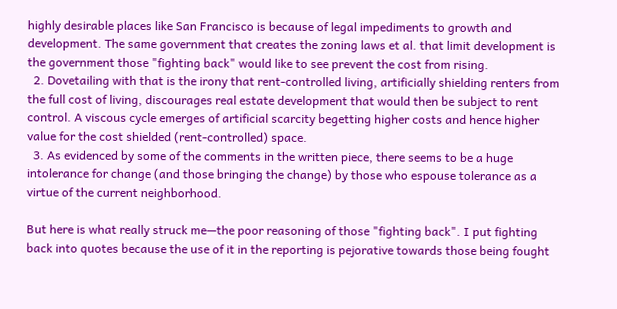highly desirable places like San Francisco is because of legal impediments to growth and development. The same government that creates the zoning laws et al. that limit development is the government those "fighting back" would like to see prevent the cost from rising.
  2. Dovetailing with that is the irony that rent-controlled living, artificially shielding renters from the full cost of living, discourages real estate development that would then be subject to rent control. A viscous cycle emerges of artificial scarcity begetting higher costs and hence higher value for the cost shielded (rent-controlled) space.
  3. As evidenced by some of the comments in the written piece, there seems to be a huge intolerance for change (and those bringing the change) by those who espouse tolerance as a virtue of the current neighborhood.

But here is what really struck me—the poor reasoning of those "fighting back". I put fighting back into quotes because the use of it in the reporting is pejorative towards those being fought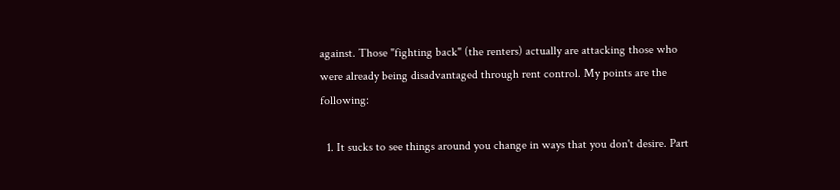against. Those "fighting back" (the renters) actually are attacking those who were already being disadvantaged through rent control. My points are the following:

  1. It sucks to see things around you change in ways that you don't desire. Part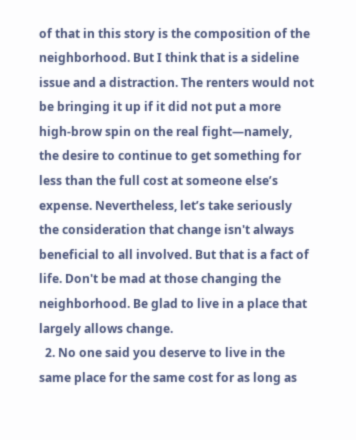of that in this story is the composition of the neighborhood. But I think that is a sideline issue and a distraction. The renters would not be bringing it up if it did not put a more high-brow spin on the real fight—namely, the desire to continue to get something for less than the full cost at someone else’s expense. Nevertheless, let’s take seriously the consideration that change isn't always beneficial to all involved. But that is a fact of life. Don't be mad at those changing the neighborhood. Be glad to live in a place that largely allows change.
  2. No one said you deserve to live in the same place for the same cost for as long as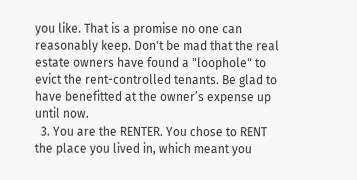you like. That is a promise no one can reasonably keep. Don't be mad that the real estate owners have found a "loophole" to evict the rent-controlled tenants. Be glad to have benefitted at the owner’s expense up until now.
  3. You are the RENTER. You chose to RENT the place you lived in, which meant you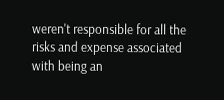weren't responsible for all the risks and expense associated with being an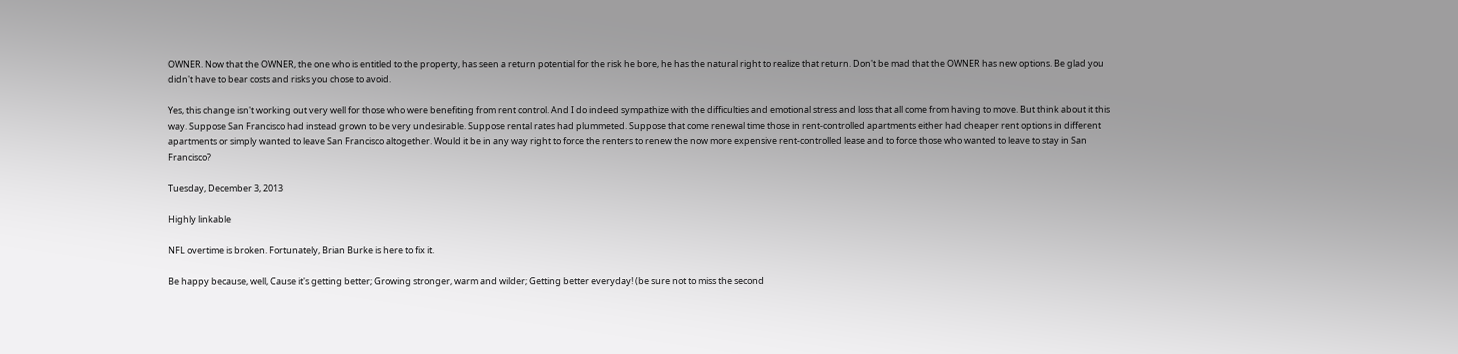OWNER. Now that the OWNER, the one who is entitled to the property, has seen a return potential for the risk he bore, he has the natural right to realize that return. Don't be mad that the OWNER has new options. Be glad you didn't have to bear costs and risks you chose to avoid.

Yes, this change isn't working out very well for those who were benefiting from rent control. And I do indeed sympathize with the difficulties and emotional stress and loss that all come from having to move. But think about it this way. Suppose San Francisco had instead grown to be very undesirable. Suppose rental rates had plummeted. Suppose that come renewal time those in rent-controlled apartments either had cheaper rent options in different apartments or simply wanted to leave San Francisco altogether. Would it be in any way right to force the renters to renew the now more expensive rent-controlled lease and to force those who wanted to leave to stay in San Francisco?

Tuesday, December 3, 2013

Highly linkable

NFL overtime is broken. Fortunately, Brian Burke is here to fix it.

Be happy because, well, Cause it's getting better; Growing stronger, warm and wilder; Getting better everyday! (be sure not to miss the second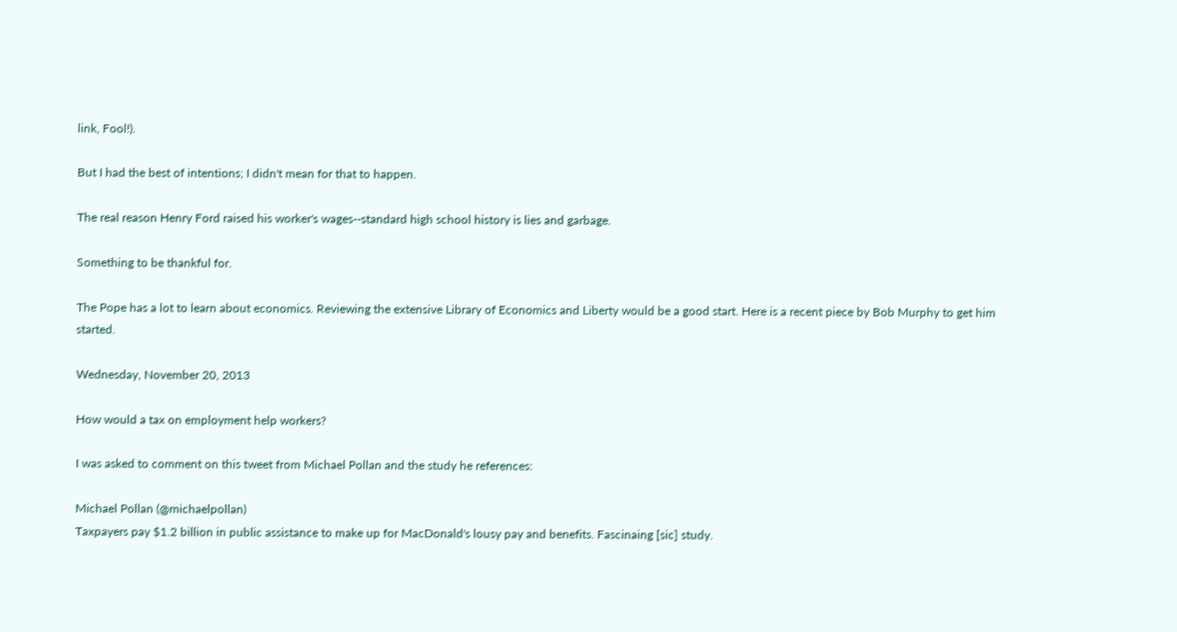link, Fool!).

But I had the best of intentions; I didn't mean for that to happen.

The real reason Henry Ford raised his worker's wages--standard high school history is lies and garbage.

Something to be thankful for.

The Pope has a lot to learn about economics. Reviewing the extensive Library of Economics and Liberty would be a good start. Here is a recent piece by Bob Murphy to get him started.

Wednesday, November 20, 2013

How would a tax on employment help workers?

I was asked to comment on this tweet from Michael Pollan and the study he references:

Michael Pollan (@michaelpollan)
Taxpayers pay $1.2 billion in public assistance to make up for MacDonald's lousy pay and benefits. Fascinaing [sic] study.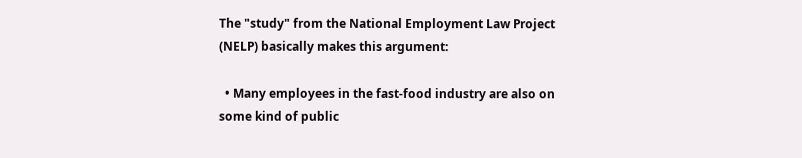The "study" from the National Employment Law Project (NELP) basically makes this argument:

  • Many employees in the fast-food industry are also on some kind of public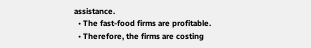assistance.
  • The fast-food firms are profitable.
  • Therefore, the firms are costing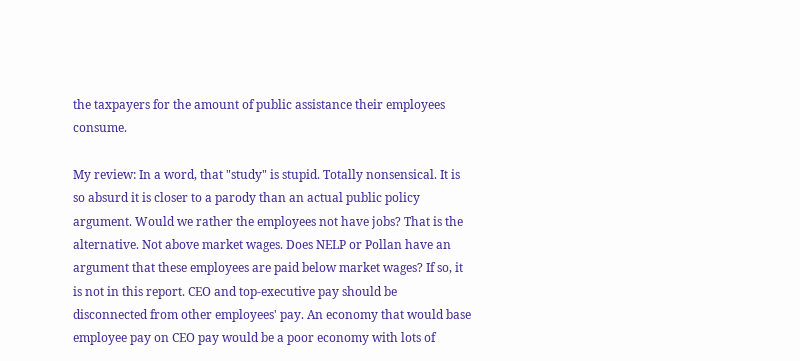the taxpayers for the amount of public assistance their employees consume.

My review: In a word, that "study" is stupid. Totally nonsensical. It is so absurd it is closer to a parody than an actual public policy argument. Would we rather the employees not have jobs? That is the alternative. Not above market wages. Does NELP or Pollan have an argument that these employees are paid below market wages? If so, it is not in this report. CEO and top-executive pay should be disconnected from other employees' pay. An economy that would base employee pay on CEO pay would be a poor economy with lots of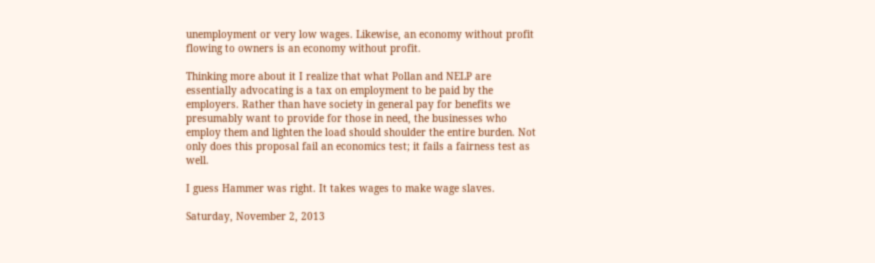unemployment or very low wages. Likewise, an economy without profit flowing to owners is an economy without profit.

Thinking more about it I realize that what Pollan and NELP are essentially advocating is a tax on employment to be paid by the employers. Rather than have society in general pay for benefits we presumably want to provide for those in need, the businesses who employ them and lighten the load should shoulder the entire burden. Not only does this proposal fail an economics test; it fails a fairness test as well.

I guess Hammer was right. It takes wages to make wage slaves.

Saturday, November 2, 2013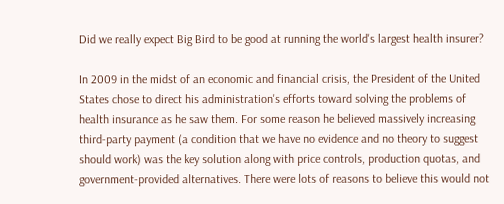Did we really expect Big Bird to be good at running the world's largest health insurer?

In 2009 in the midst of an economic and financial crisis, the President of the United States chose to direct his administration's efforts toward solving the problems of health insurance as he saw them. For some reason he believed massively increasing third-party payment (a condition that we have no evidence and no theory to suggest should work) was the key solution along with price controls, production quotas, and government-provided alternatives. There were lots of reasons to believe this would not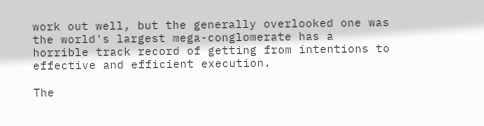work out well, but the generally overlooked one was the world's largest mega-conglomerate has a horrible track record of getting from intentions to effective and efficient execution.

The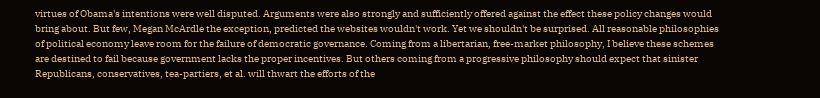virtues of Obama's intentions were well disputed. Arguments were also strongly and sufficiently offered against the effect these policy changes would bring about. But few, Megan McArdle the exception, predicted the websites wouldn't work. Yet we shouldn't be surprised. All reasonable philosophies of political economy leave room for the failure of democratic governance. Coming from a libertarian, free-market philosophy, I believe these schemes are destined to fail because government lacks the proper incentives. But others coming from a progressive philosophy should expect that sinister Republicans, conservatives, tea-partiers, et al. will thwart the efforts of the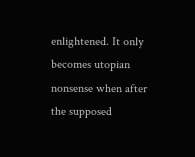enlightened. It only becomes utopian nonsense when after the supposed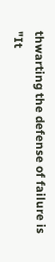thwarting the defense of failure is "It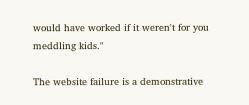would have worked if it weren't for you meddling kids."

The website failure is a demonstrative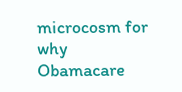microcosm for why Obamacare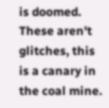is doomed. These aren't glitches, this is a canary in the coal mine.